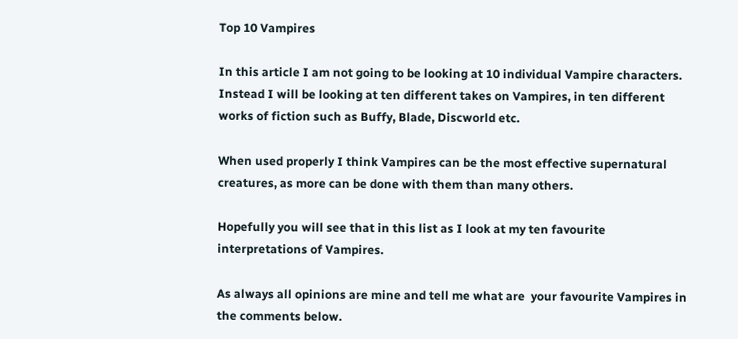Top 10 Vampires

In this article I am not going to be looking at 10 individual Vampire characters. Instead I will be looking at ten different takes on Vampires, in ten different works of fiction such as Buffy, Blade, Discworld etc.

When used properly I think Vampires can be the most effective supernatural creatures, as more can be done with them than many others.

Hopefully you will see that in this list as I look at my ten favourite interpretations of Vampires.

As always all opinions are mine and tell me what are  your favourite Vampires in the comments below.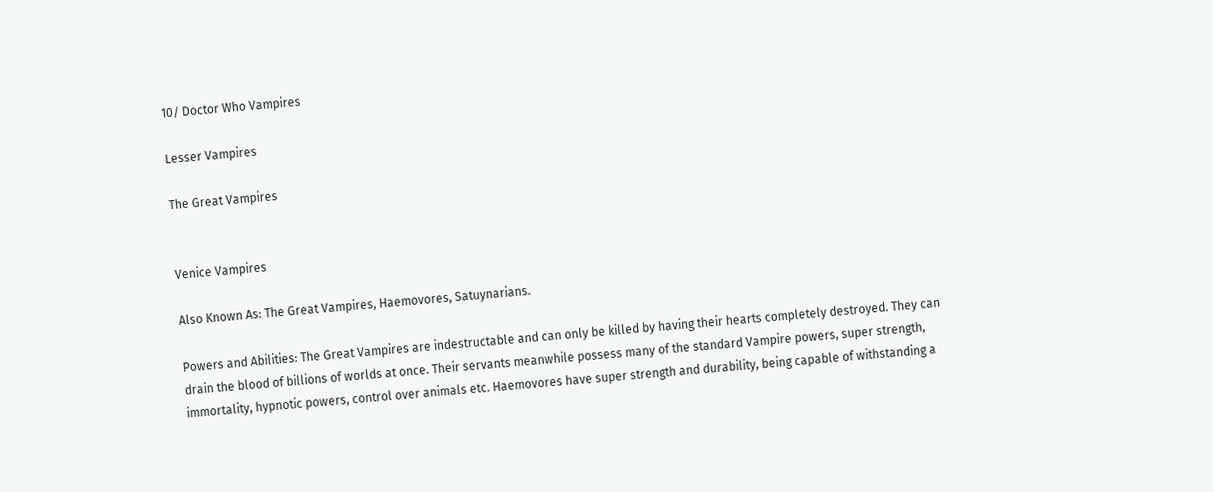10/ Doctor Who Vampires

Lesser Vampires

The Great Vampires


Venice Vampires

Also Known As: The Great Vampires, Haemovores, Satuynarians.

Powers and Abilities: The Great Vampires are indestructable and can only be killed by having their hearts completely destroyed. They can drain the blood of billions of worlds at once. Their servants meanwhile possess many of the standard Vampire powers, super strength, immortality, hypnotic powers, control over animals etc. Haemovores have super strength and durability, being capable of withstanding a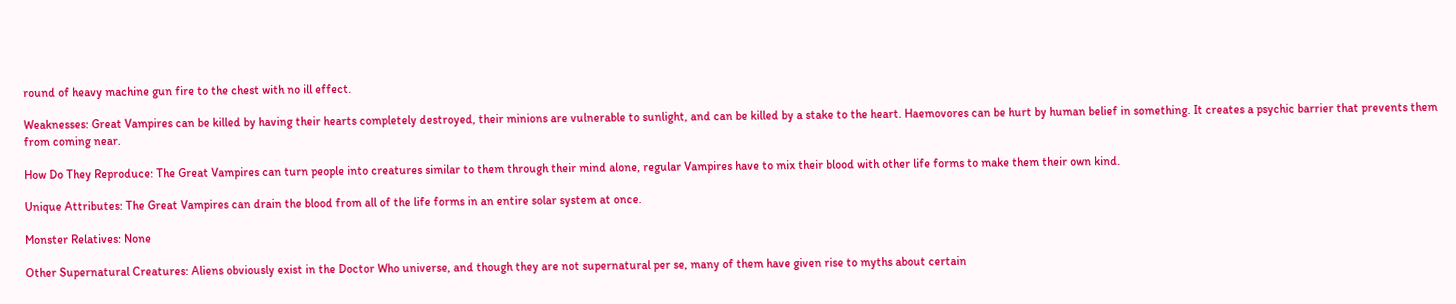round of heavy machine gun fire to the chest with no ill effect.

Weaknesses: Great Vampires can be killed by having their hearts completely destroyed, their minions are vulnerable to sunlight, and can be killed by a stake to the heart. Haemovores can be hurt by human belief in something. It creates a psychic barrier that prevents them from coming near.

How Do They Reproduce: The Great Vampires can turn people into creatures similar to them through their mind alone, regular Vampires have to mix their blood with other life forms to make them their own kind.

Unique Attributes: The Great Vampires can drain the blood from all of the life forms in an entire solar system at once.

Monster Relatives: None

Other Supernatural Creatures: Aliens obviously exist in the Doctor Who universe, and though they are not supernatural per se, many of them have given rise to myths about certain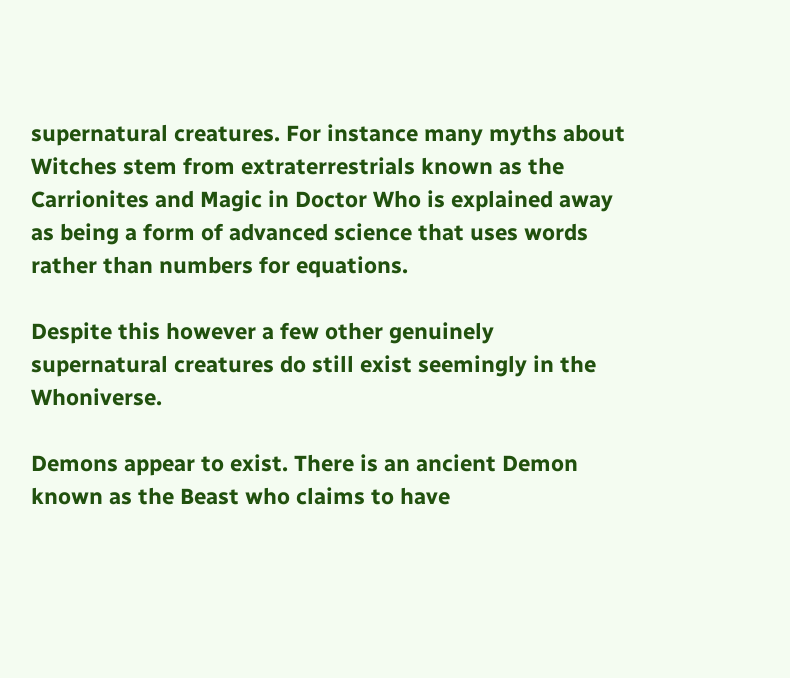supernatural creatures. For instance many myths about Witches stem from extraterrestrials known as the Carrionites and Magic in Doctor Who is explained away as being a form of advanced science that uses words rather than numbers for equations.

Despite this however a few other genuinely supernatural creatures do still exist seemingly in the Whoniverse.

Demons appear to exist. There is an ancient Demon known as the Beast who claims to have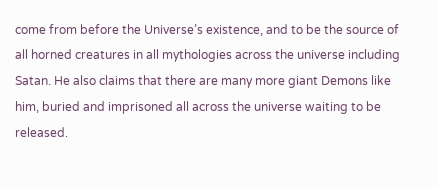come from before the Universe’s existence, and to be the source of all horned creatures in all mythologies across the universe including Satan. He also claims that there are many more giant Demons like him, buried and imprisoned all across the universe waiting to be released.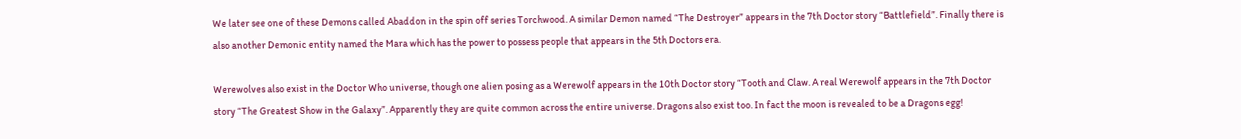We later see one of these Demons called Abaddon in the spin off series Torchwood. A similar Demon named “The Destroyer” appears in the 7th Doctor story “Battlefield”. Finally there is also another Demonic entity named the Mara which has the power to possess people that appears in the 5th Doctors era.

Werewolves also exist in the Doctor Who universe, though one alien posing as a Werewolf appears in the 10th Doctor story “Tooth and Claw. A real Werewolf appears in the 7th Doctor story “The Greatest Show in the Galaxy”. Apparently they are quite common across the entire universe. Dragons also exist too. In fact the moon is revealed to be a Dragons egg!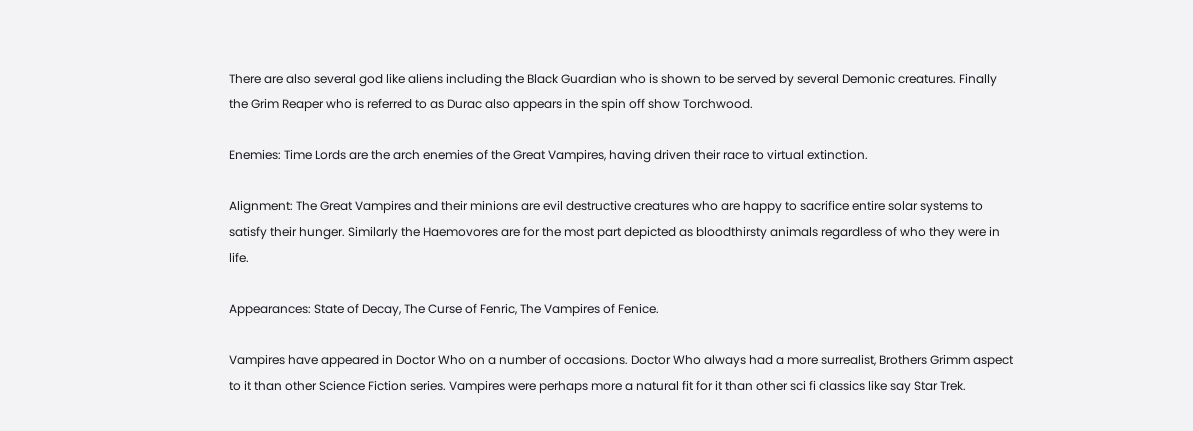There are also several god like aliens including the Black Guardian who is shown to be served by several Demonic creatures. Finally the Grim Reaper who is referred to as Durac also appears in the spin off show Torchwood.

Enemies: Time Lords are the arch enemies of the Great Vampires, having driven their race to virtual extinction.

Alignment: The Great Vampires and their minions are evil destructive creatures who are happy to sacrifice entire solar systems to satisfy their hunger. Similarly the Haemovores are for the most part depicted as bloodthirsty animals regardless of who they were in life.

Appearances: State of Decay, The Curse of Fenric, The Vampires of Fenice.

Vampires have appeared in Doctor Who on a number of occasions. Doctor Who always had a more surrealist, Brothers Grimm aspect to it than other Science Fiction series. Vampires were perhaps more a natural fit for it than other sci fi classics like say Star Trek.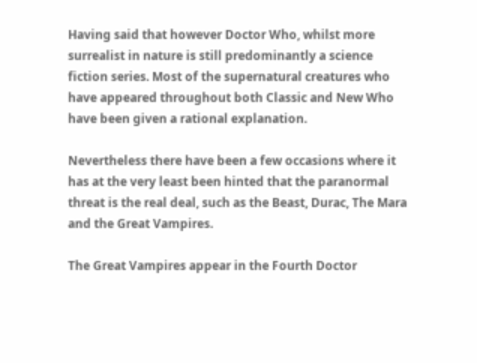Having said that however Doctor Who, whilst more surrealist in nature is still predominantly a science fiction series. Most of the supernatural creatures who have appeared throughout both Classic and New Who have been given a rational explanation.

Nevertheless there have been a few occasions where it has at the very least been hinted that the paranormal threat is the real deal, such as the Beast, Durac, The Mara and the Great Vampires.

The Great Vampires appear in the Fourth Doctor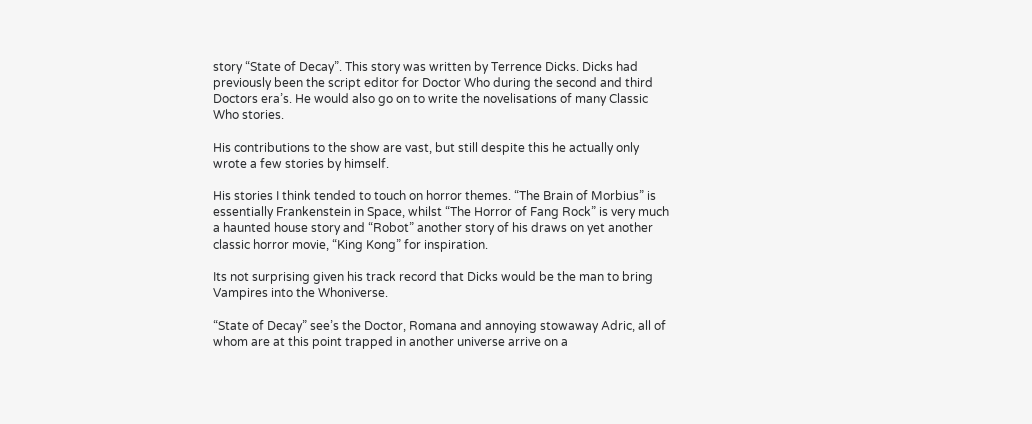story “State of Decay”. This story was written by Terrence Dicks. Dicks had previously been the script editor for Doctor Who during the second and third Doctors era’s. He would also go on to write the novelisations of many Classic Who stories.

His contributions to the show are vast, but still despite this he actually only wrote a few stories by himself.

His stories I think tended to touch on horror themes. “The Brain of Morbius” is essentially Frankenstein in Space, whilst “The Horror of Fang Rock” is very much a haunted house story and “Robot” another story of his draws on yet another classic horror movie, “King Kong” for inspiration.

Its not surprising given his track record that Dicks would be the man to bring Vampires into the Whoniverse.

“State of Decay” see’s the Doctor, Romana and annoying stowaway Adric, all of whom are at this point trapped in another universe arrive on a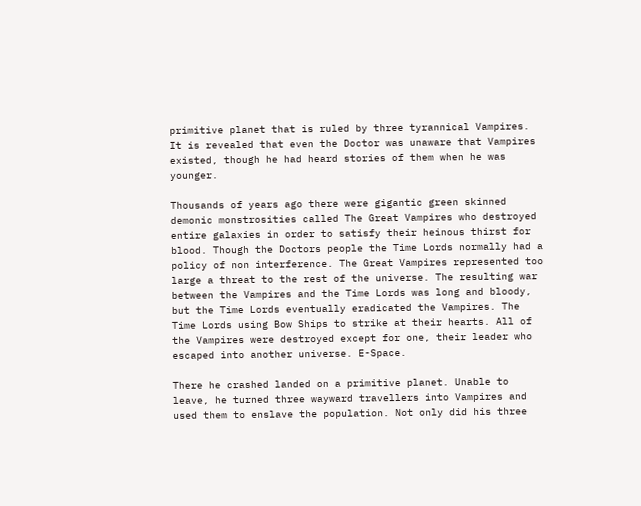primitive planet that is ruled by three tyrannical Vampires. It is revealed that even the Doctor was unaware that Vampires existed, though he had heard stories of them when he was younger.

Thousands of years ago there were gigantic green skinned demonic monstrosities called The Great Vampires who destroyed entire galaxies in order to satisfy their heinous thirst for blood. Though the Doctors people the Time Lords normally had a policy of non interference. The Great Vampires represented too large a threat to the rest of the universe. The resulting war between the Vampires and the Time Lords was long and bloody, but the Time Lords eventually eradicated the Vampires. The Time Lords using Bow Ships to strike at their hearts. All of the Vampires were destroyed except for one, their leader who escaped into another universe. E-Space.

There he crashed landed on a primitive planet. Unable to leave, he turned three wayward travellers into Vampires and used them to enslave the population. Not only did his three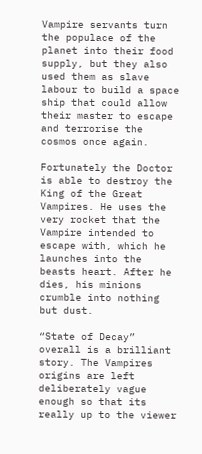Vampire servants turn the populace of the planet into their food supply, but they also used them as slave labour to build a space ship that could allow their master to escape and terrorise the cosmos once again.

Fortunately the Doctor is able to destroy the King of the Great Vampires. He uses the very rocket that the Vampire intended to escape with, which he launches into the beasts heart. After he dies, his minions crumble into nothing but dust.

“State of Decay” overall is a brilliant story. The Vampires origins are left deliberately vague enough so that its really up to the viewer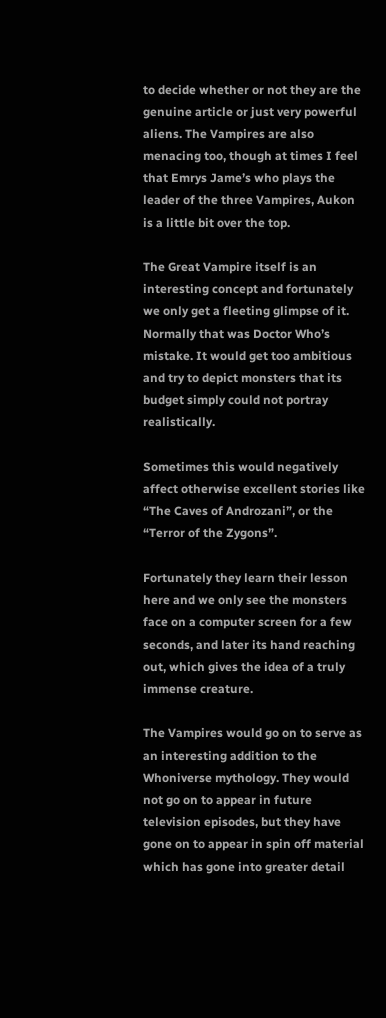to decide whether or not they are the genuine article or just very powerful aliens. The Vampires are also menacing too, though at times I feel that Emrys Jame’s who plays the leader of the three Vampires, Aukon is a little bit over the top.

The Great Vampire itself is an interesting concept and fortunately we only get a fleeting glimpse of it. Normally that was Doctor Who’s mistake. It would get too ambitious and try to depict monsters that its budget simply could not portray realistically.

Sometimes this would negatively affect otherwise excellent stories like “The Caves of Androzani”, or the “Terror of the Zygons”.

Fortunately they learn their lesson here and we only see the monsters face on a computer screen for a few seconds, and later its hand reaching out, which gives the idea of a truly immense creature.

The Vampires would go on to serve as an interesting addition to the Whoniverse mythology. They would not go on to appear in future television episodes, but they have gone on to appear in spin off material which has gone into greater detail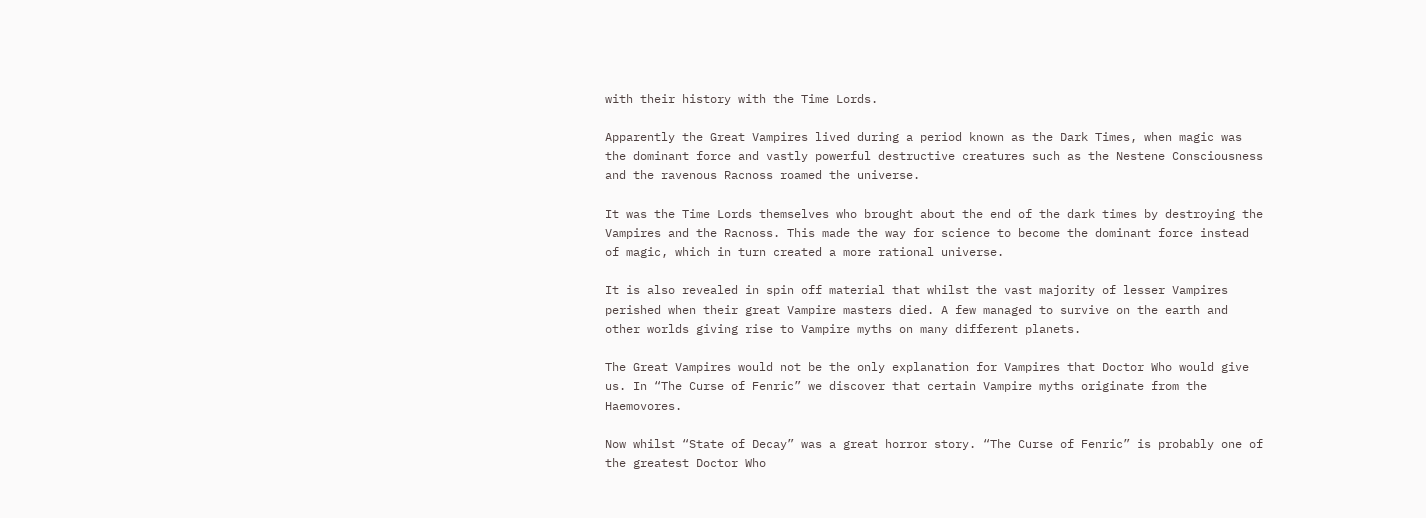with their history with the Time Lords.

Apparently the Great Vampires lived during a period known as the Dark Times, when magic was the dominant force and vastly powerful destructive creatures such as the Nestene Consciousness and the ravenous Racnoss roamed the universe.

It was the Time Lords themselves who brought about the end of the dark times by destroying the Vampires and the Racnoss. This made the way for science to become the dominant force instead of magic, which in turn created a more rational universe.

It is also revealed in spin off material that whilst the vast majority of lesser Vampires perished when their great Vampire masters died. A few managed to survive on the earth and other worlds giving rise to Vampire myths on many different planets.

The Great Vampires would not be the only explanation for Vampires that Doctor Who would give us. In “The Curse of Fenric” we discover that certain Vampire myths originate from the Haemovores.

Now whilst “State of Decay” was a great horror story. “The Curse of Fenric” is probably one of the greatest Doctor Who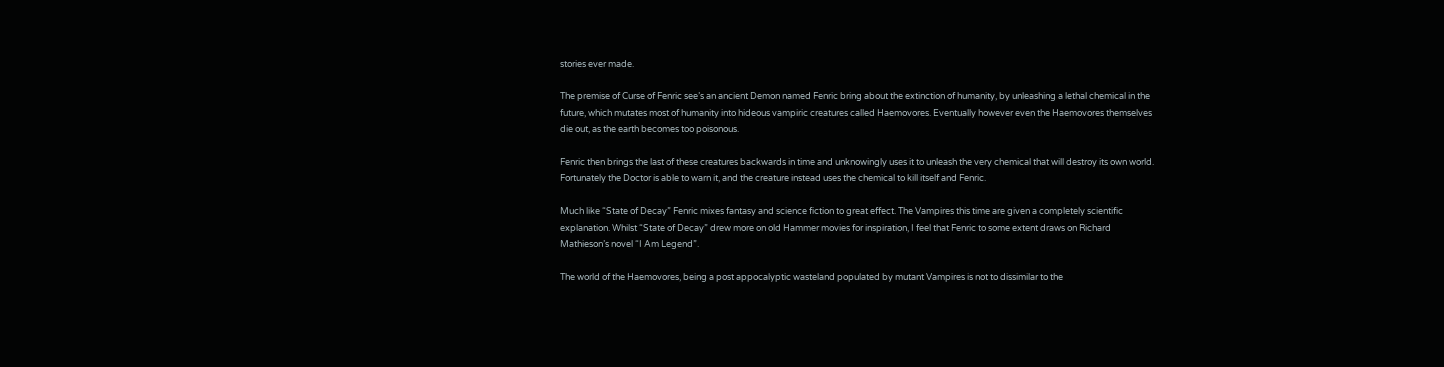stories ever made.

The premise of Curse of Fenric see’s an ancient Demon named Fenric bring about the extinction of humanity, by unleashing a lethal chemical in the future, which mutates most of humanity into hideous vampiric creatures called Haemovores. Eventually however even the Haemovores themselves die out, as the earth becomes too poisonous.

Fenric then brings the last of these creatures backwards in time and unknowingly uses it to unleash the very chemical that will destroy its own world. Fortunately the Doctor is able to warn it, and the creature instead uses the chemical to kill itself and Fenric.

Much like “State of Decay” Fenric mixes fantasy and science fiction to great effect. The Vampires this time are given a completely scientific explanation. Whilst “State of Decay” drew more on old Hammer movies for inspiration, I feel that Fenric to some extent draws on Richard Mathieson’s novel “I Am Legend”.

The world of the Haemovores, being a post appocalyptic wasteland populated by mutant Vampires is not to dissimilar to the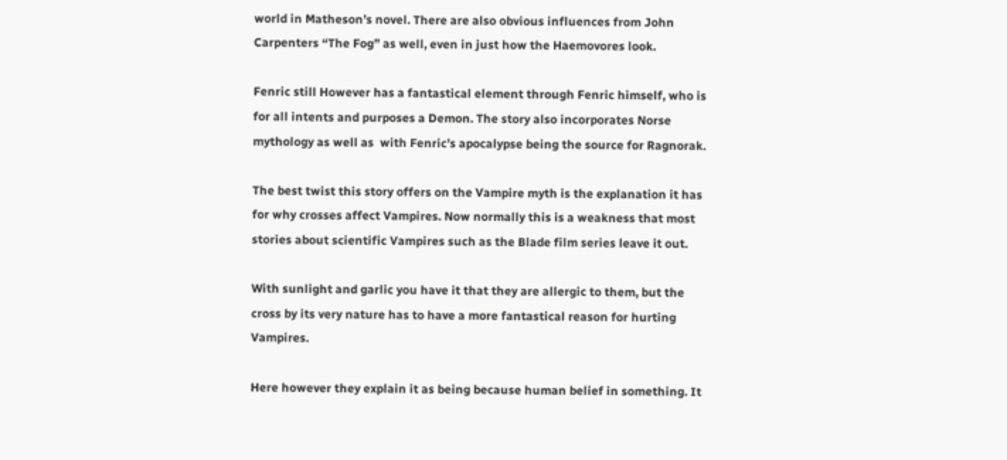world in Matheson’s novel. There are also obvious influences from John Carpenters “The Fog” as well, even in just how the Haemovores look.

Fenric still However has a fantastical element through Fenric himself, who is for all intents and purposes a Demon. The story also incorporates Norse mythology as well as  with Fenric’s apocalypse being the source for Ragnorak.

The best twist this story offers on the Vampire myth is the explanation it has for why crosses affect Vampires. Now normally this is a weakness that most stories about scientific Vampires such as the Blade film series leave it out.

With sunlight and garlic you have it that they are allergic to them, but the cross by its very nature has to have a more fantastical reason for hurting Vampires.

Here however they explain it as being because human belief in something. It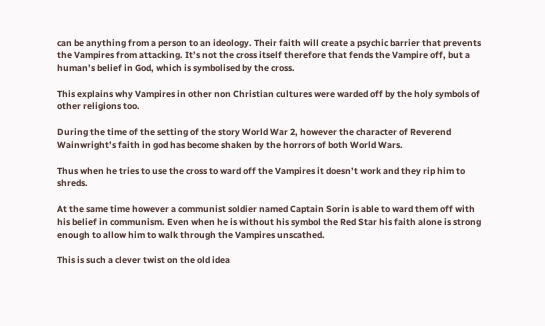can be anything from a person to an ideology. Their faith will create a psychic barrier that prevents the Vampires from attacking. It’s not the cross itself therefore that fends the Vampire off, but a human’s belief in God, which is symbolised by the cross.

This explains why Vampires in other non Christian cultures were warded off by the holy symbols of other religions too.

During the time of the setting of the story World War 2, however the character of Reverend Wainwright’s faith in god has become shaken by the horrors of both World Wars.

Thus when he tries to use the cross to ward off the Vampires it doesn’t work and they rip him to shreds.

At the same time however a communist soldier named Captain Sorin is able to ward them off with his belief in communism. Even when he is without his symbol the Red Star his faith alone is strong enough to allow him to walk through the Vampires unscathed.

This is such a clever twist on the old idea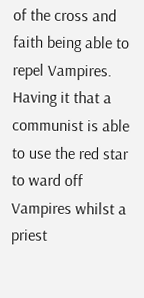of the cross and faith being able to repel Vampires. Having it that a communist is able to use the red star to ward off Vampires whilst a priest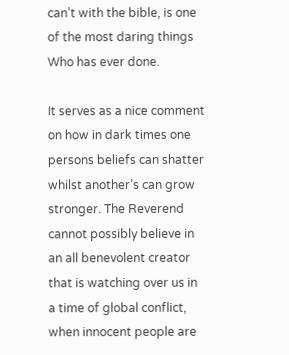can’t with the bible, is one of the most daring things Who has ever done.

It serves as a nice comment on how in dark times one persons beliefs can shatter whilst another’s can grow stronger. The Reverend cannot possibly believe in an all benevolent creator that is watching over us in a time of global conflict, when innocent people are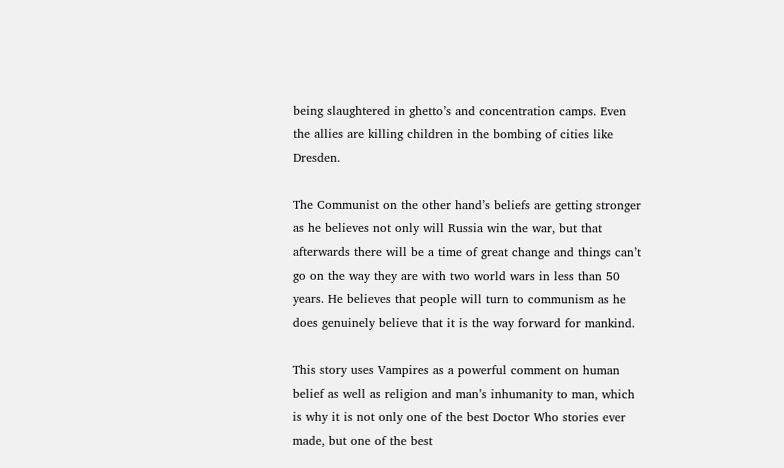being slaughtered in ghetto’s and concentration camps. Even the allies are killing children in the bombing of cities like Dresden.

The Communist on the other hand’s beliefs are getting stronger as he believes not only will Russia win the war, but that afterwards there will be a time of great change and things can’t go on the way they are with two world wars in less than 50 years. He believes that people will turn to communism as he does genuinely believe that it is the way forward for mankind.

This story uses Vampires as a powerful comment on human belief as well as religion and man’s inhumanity to man, which is why it is not only one of the best Doctor Who stories ever made, but one of the best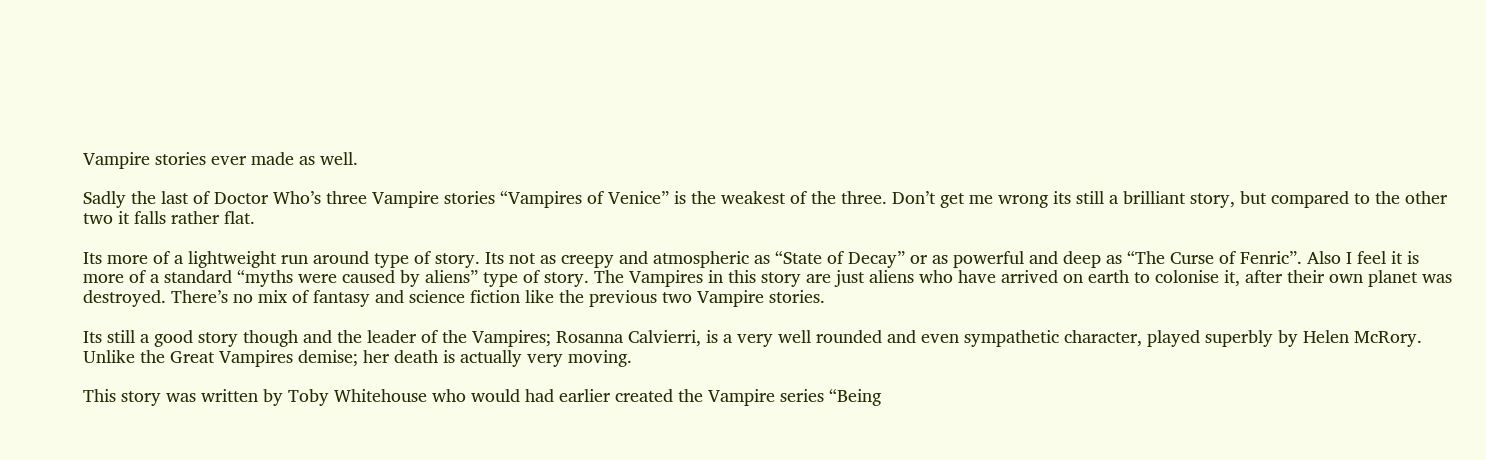Vampire stories ever made as well.

Sadly the last of Doctor Who’s three Vampire stories “Vampires of Venice” is the weakest of the three. Don’t get me wrong its still a brilliant story, but compared to the other two it falls rather flat.

Its more of a lightweight run around type of story. Its not as creepy and atmospheric as “State of Decay” or as powerful and deep as “The Curse of Fenric”. Also I feel it is more of a standard “myths were caused by aliens” type of story. The Vampires in this story are just aliens who have arrived on earth to colonise it, after their own planet was destroyed. There’s no mix of fantasy and science fiction like the previous two Vampire stories.

Its still a good story though and the leader of the Vampires; Rosanna Calvierri, is a very well rounded and even sympathetic character, played superbly by Helen McRory. Unlike the Great Vampires demise; her death is actually very moving.

This story was written by Toby Whitehouse who would had earlier created the Vampire series “Being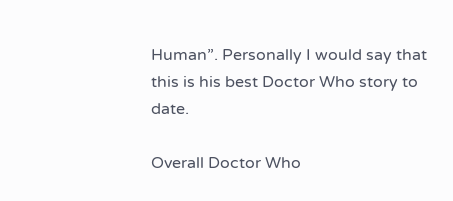Human”. Personally I would say that this is his best Doctor Who story to date.

Overall Doctor Who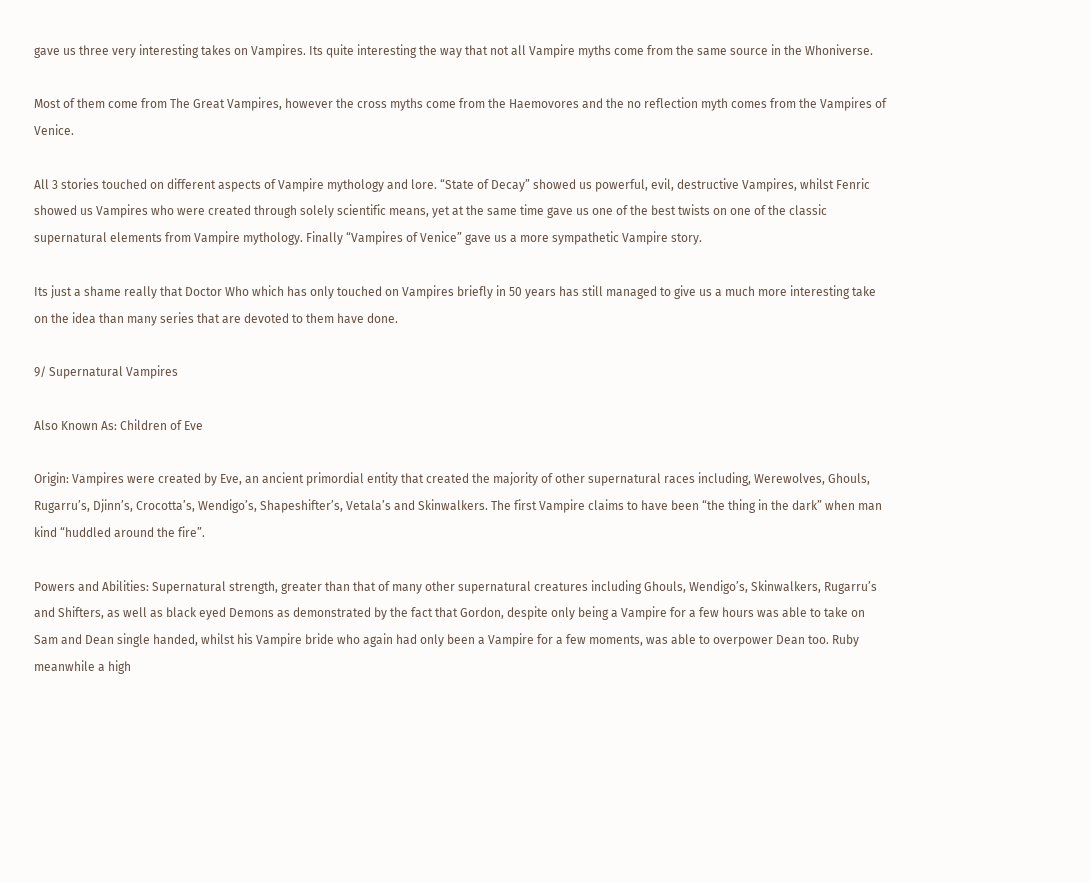gave us three very interesting takes on Vampires. Its quite interesting the way that not all Vampire myths come from the same source in the Whoniverse.

Most of them come from The Great Vampires, however the cross myths come from the Haemovores and the no reflection myth comes from the Vampires of Venice.

All 3 stories touched on different aspects of Vampire mythology and lore. “State of Decay” showed us powerful, evil, destructive Vampires, whilst Fenric showed us Vampires who were created through solely scientific means, yet at the same time gave us one of the best twists on one of the classic supernatural elements from Vampire mythology. Finally “Vampires of Venice” gave us a more sympathetic Vampire story.

Its just a shame really that Doctor Who which has only touched on Vampires briefly in 50 years has still managed to give us a much more interesting take on the idea than many series that are devoted to them have done.

9/ Supernatural Vampires

Also Known As: Children of Eve

Origin: Vampires were created by Eve, an ancient primordial entity that created the majority of other supernatural races including, Werewolves, Ghouls, Rugarru’s, Djinn’s, Crocotta’s, Wendigo’s, Shapeshifter’s, Vetala’s and Skinwalkers. The first Vampire claims to have been “the thing in the dark” when man kind “huddled around the fire”.

Powers and Abilities: Supernatural strength, greater than that of many other supernatural creatures including Ghouls, Wendigo’s, Skinwalkers, Rugarru’s and Shifters, as well as black eyed Demons as demonstrated by the fact that Gordon, despite only being a Vampire for a few hours was able to take on Sam and Dean single handed, whilst his Vampire bride who again had only been a Vampire for a few moments, was able to overpower Dean too. Ruby meanwhile a high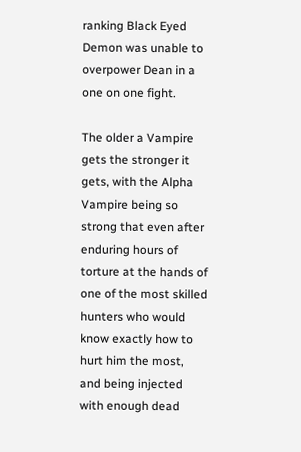ranking Black Eyed Demon was unable to overpower Dean in a one on one fight.

The older a Vampire gets the stronger it gets, with the Alpha Vampire being so strong that even after enduring hours of torture at the hands of one of the most skilled hunters who would know exactly how to hurt him the most, and being injected with enough dead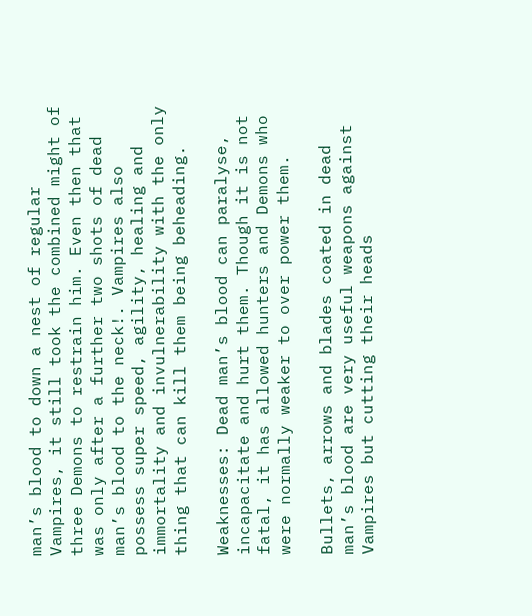man’s blood to down a nest of regular Vampires, it still took the combined might of three Demons to restrain him. Even then that was only after a further two shots of dead man’s blood to the neck!. Vampires also possess super speed, agility, healing and immortality and invulnerability with the only thing that can kill them being beheading.

Weaknesses: Dead man’s blood can paralyse, incapacitate and hurt them. Though it is not fatal, it has allowed hunters and Demons who were normally weaker to over power them.

Bullets, arrows and blades coated in dead man’s blood are very useful weapons against Vampires but cutting their heads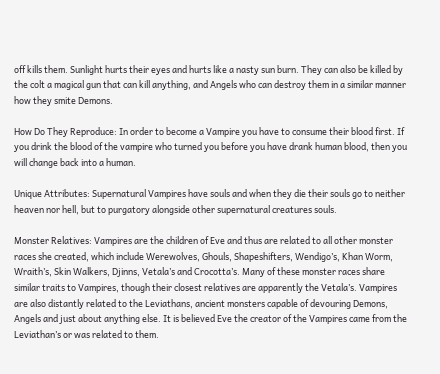off kills them. Sunlight hurts their eyes and hurts like a nasty sun burn. They can also be killed by the colt a magical gun that can kill anything, and Angels who can destroy them in a similar manner how they smite Demons.

How Do They Reproduce: In order to become a Vampire you have to consume their blood first. If you drink the blood of the vampire who turned you before you have drank human blood, then you will change back into a human.

Unique Attributes: Supernatural Vampires have souls and when they die their souls go to neither heaven nor hell, but to purgatory alongside other supernatural creatures souls.

Monster Relatives: Vampires are the children of Eve and thus are related to all other monster races she created, which include Werewolves, Ghouls, Shapeshifters, Wendigo’s, Khan Worm, Wraith’s, Skin Walkers, Djinns, Vetala’s and Crocotta’s. Many of these monster races share similar traits to Vampires, though their closest relatives are apparently the Vetala’s. Vampires are also distantly related to the Leviathans, ancient monsters capable of devouring Demons, Angels and just about anything else. It is believed Eve the creator of the Vampires came from the Leviathan’s or was related to them.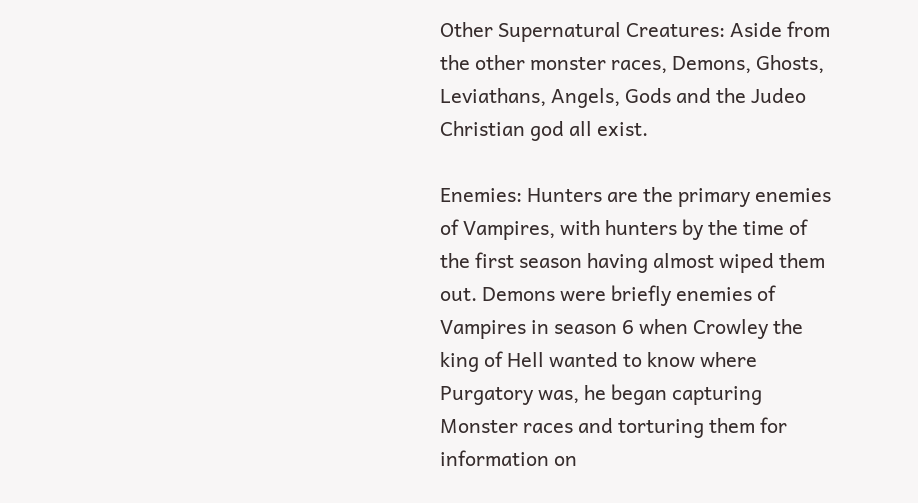Other Supernatural Creatures: Aside from the other monster races, Demons, Ghosts, Leviathans, Angels, Gods and the Judeo Christian god all exist.

Enemies: Hunters are the primary enemies of Vampires, with hunters by the time of the first season having almost wiped them out. Demons were briefly enemies of Vampires in season 6 when Crowley the king of Hell wanted to know where Purgatory was, he began capturing Monster races and torturing them for information on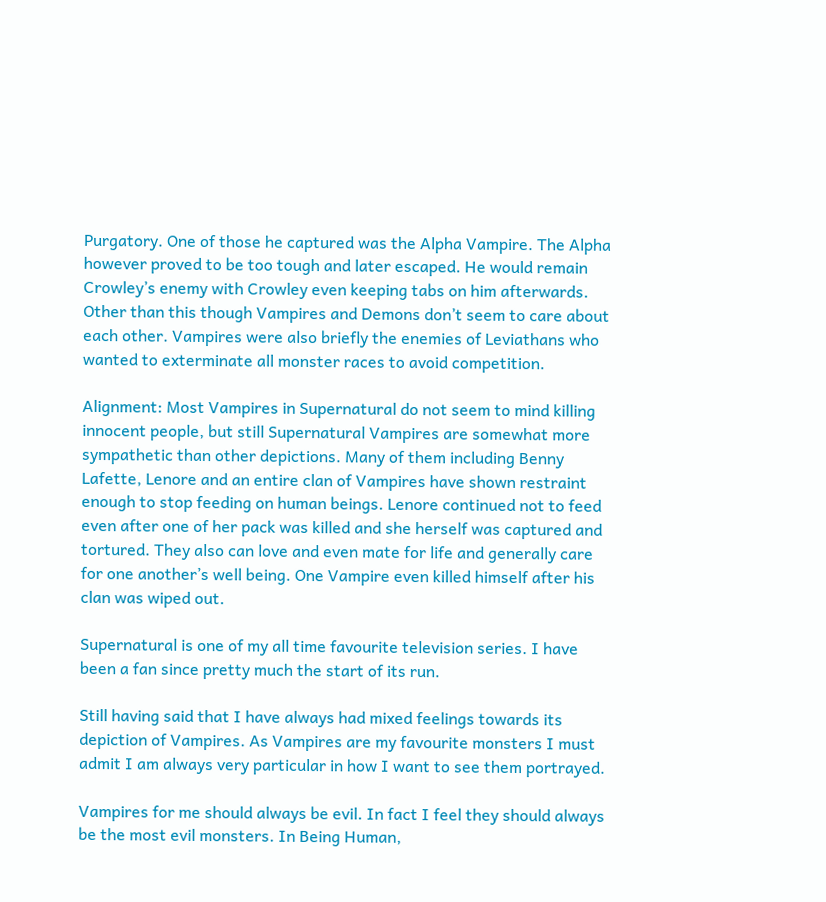Purgatory. One of those he captured was the Alpha Vampire. The Alpha however proved to be too tough and later escaped. He would remain Crowley’s enemy with Crowley even keeping tabs on him afterwards. Other than this though Vampires and Demons don’t seem to care about each other. Vampires were also briefly the enemies of Leviathans who wanted to exterminate all monster races to avoid competition.

Alignment: Most Vampires in Supernatural do not seem to mind killing innocent people, but still Supernatural Vampires are somewhat more sympathetic than other depictions. Many of them including Benny Lafette, Lenore and an entire clan of Vampires have shown restraint enough to stop feeding on human beings. Lenore continued not to feed even after one of her pack was killed and she herself was captured and tortured. They also can love and even mate for life and generally care for one another’s well being. One Vampire even killed himself after his clan was wiped out.

Supernatural is one of my all time favourite television series. I have been a fan since pretty much the start of its run.

Still having said that I have always had mixed feelings towards its depiction of Vampires. As Vampires are my favourite monsters I must admit I am always very particular in how I want to see them portrayed.

Vampires for me should always be evil. In fact I feel they should always be the most evil monsters. In Being Human,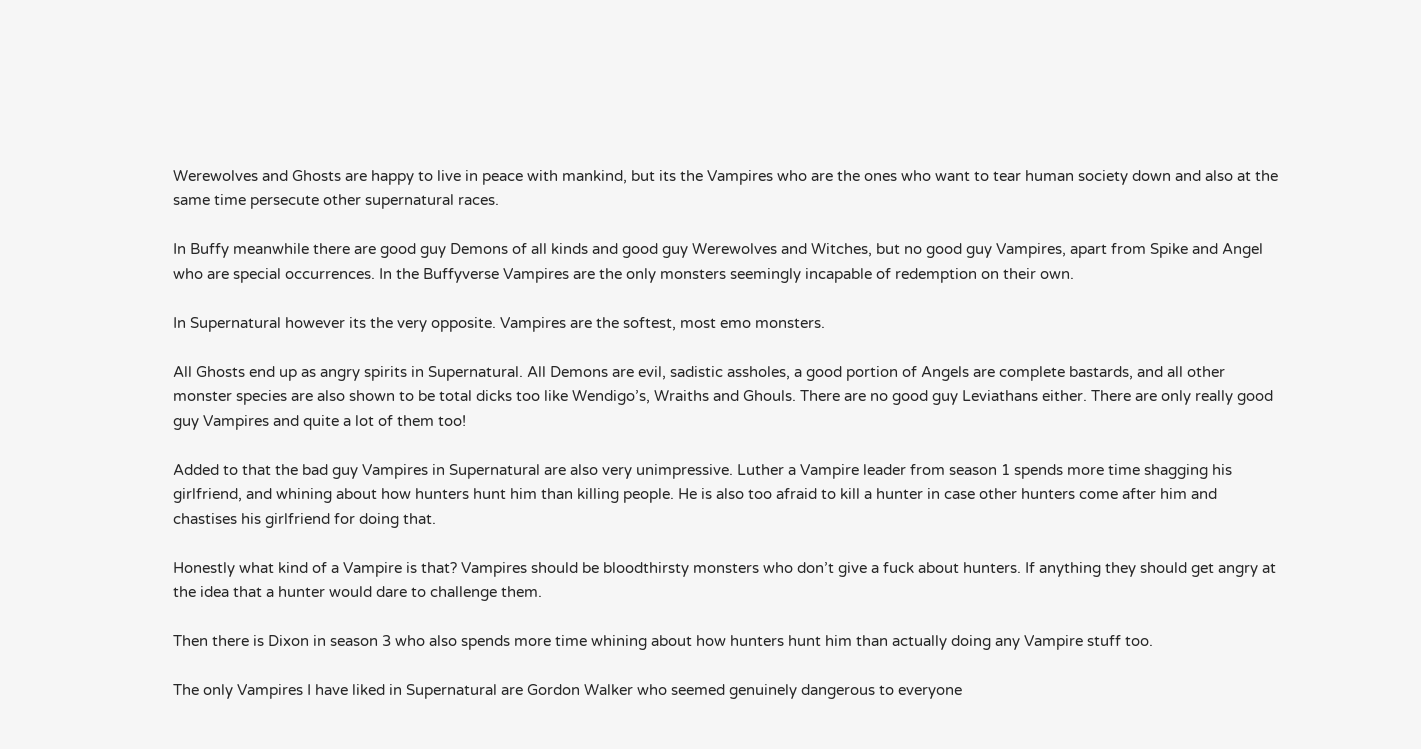Werewolves and Ghosts are happy to live in peace with mankind, but its the Vampires who are the ones who want to tear human society down and also at the same time persecute other supernatural races.

In Buffy meanwhile there are good guy Demons of all kinds and good guy Werewolves and Witches, but no good guy Vampires, apart from Spike and Angel who are special occurrences. In the Buffyverse Vampires are the only monsters seemingly incapable of redemption on their own.

In Supernatural however its the very opposite. Vampires are the softest, most emo monsters.

All Ghosts end up as angry spirits in Supernatural. All Demons are evil, sadistic assholes, a good portion of Angels are complete bastards, and all other monster species are also shown to be total dicks too like Wendigo’s, Wraiths and Ghouls. There are no good guy Leviathans either. There are only really good guy Vampires and quite a lot of them too!

Added to that the bad guy Vampires in Supernatural are also very unimpressive. Luther a Vampire leader from season 1 spends more time shagging his girlfriend, and whining about how hunters hunt him than killing people. He is also too afraid to kill a hunter in case other hunters come after him and chastises his girlfriend for doing that.

Honestly what kind of a Vampire is that? Vampires should be bloodthirsty monsters who don’t give a fuck about hunters. If anything they should get angry at the idea that a hunter would dare to challenge them.

Then there is Dixon in season 3 who also spends more time whining about how hunters hunt him than actually doing any Vampire stuff too.

The only Vampires I have liked in Supernatural are Gordon Walker who seemed genuinely dangerous to everyone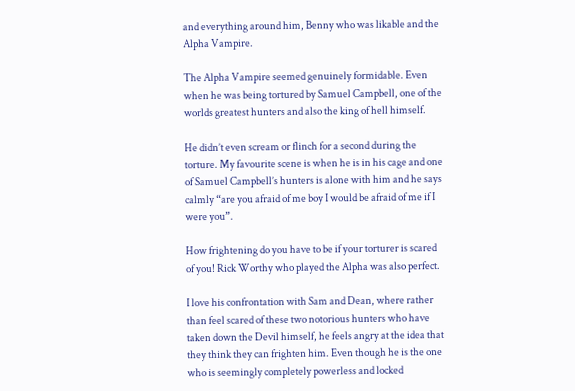and everything around him, Benny who was likable and the Alpha Vampire.

The Alpha Vampire seemed genuinely formidable. Even when he was being tortured by Samuel Campbell, one of the worlds greatest hunters and also the king of hell himself.

He didn’t even scream or flinch for a second during the torture. My favourite scene is when he is in his cage and one of Samuel Campbell’s hunters is alone with him and he says calmly “are you afraid of me boy I would be afraid of me if I were you”.

How frightening do you have to be if your torturer is scared of you! Rick Worthy who played the Alpha was also perfect.

I love his confrontation with Sam and Dean, where rather than feel scared of these two notorious hunters who have taken down the Devil himself, he feels angry at the idea that they think they can frighten him. Even though he is the one who is seemingly completely powerless and locked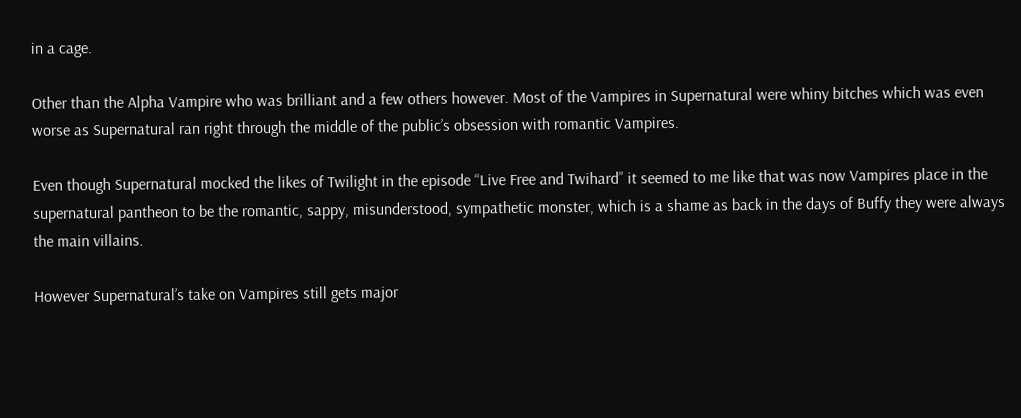in a cage.

Other than the Alpha Vampire who was brilliant and a few others however. Most of the Vampires in Supernatural were whiny bitches which was even worse as Supernatural ran right through the middle of the public’s obsession with romantic Vampires.

Even though Supernatural mocked the likes of Twilight in the episode “Live Free and Twihard” it seemed to me like that was now Vampires place in the supernatural pantheon to be the romantic, sappy, misunderstood, sympathetic monster, which is a shame as back in the days of Buffy they were always the main villains.

However Supernatural’s take on Vampires still gets major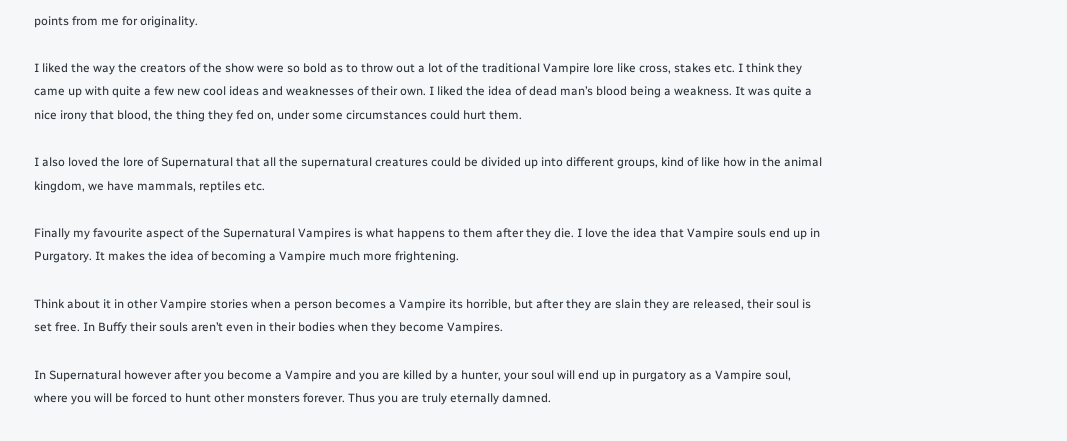points from me for originality.

I liked the way the creators of the show were so bold as to throw out a lot of the traditional Vampire lore like cross, stakes etc. I think they came up with quite a few new cool ideas and weaknesses of their own. I liked the idea of dead man’s blood being a weakness. It was quite a nice irony that blood, the thing they fed on, under some circumstances could hurt them.

I also loved the lore of Supernatural that all the supernatural creatures could be divided up into different groups, kind of like how in the animal kingdom, we have mammals, reptiles etc.

Finally my favourite aspect of the Supernatural Vampires is what happens to them after they die. I love the idea that Vampire souls end up in Purgatory. It makes the idea of becoming a Vampire much more frightening.

Think about it in other Vampire stories when a person becomes a Vampire its horrible, but after they are slain they are released, their soul is set free. In Buffy their souls aren’t even in their bodies when they become Vampires.

In Supernatural however after you become a Vampire and you are killed by a hunter, your soul will end up in purgatory as a Vampire soul, where you will be forced to hunt other monsters forever. Thus you are truly eternally damned.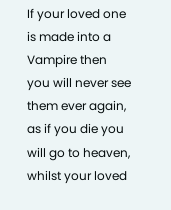If your loved one is made into a Vampire then you will never see them ever again, as if you die you will go to heaven, whilst your loved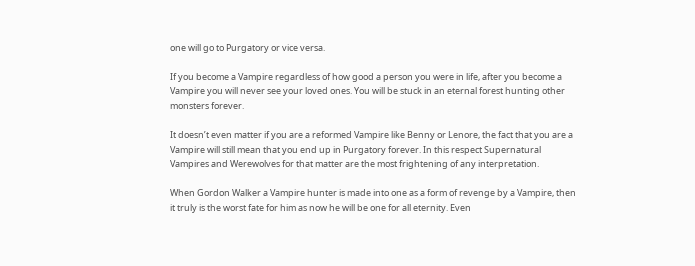one will go to Purgatory or vice versa.

If you become a Vampire regardless of how good a person you were in life, after you become a Vampire you will never see your loved ones. You will be stuck in an eternal forest hunting other monsters forever.

It doesn’t even matter if you are a reformed Vampire like Benny or Lenore, the fact that you are a Vampire will still mean that you end up in Purgatory forever. In this respect Supernatural Vampires and Werewolves for that matter are the most frightening of any interpretation.

When Gordon Walker a Vampire hunter is made into one as a form of revenge by a Vampire, then it truly is the worst fate for him as now he will be one for all eternity. Even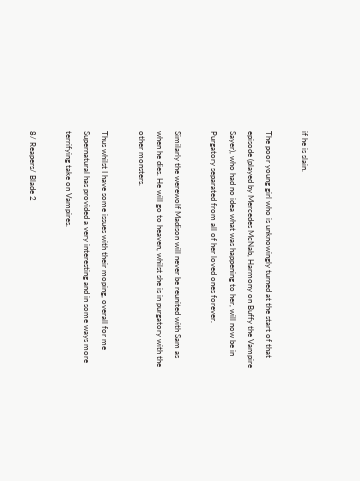if he is slain.

The poor young girl who is unknowingly turned at the start of that episode (played by Mercedes McNab, Harmony on Buffy the Vampire Sayer), who had no idea what was happening to her, will now be in Purgatory separated from all of her loved ones forever.

Similarly the werewolf Madison will never be reunited with Sam as when he dies. He will go to heaven, whilst she is in purgatory with the other monsters.

Thus whilst I have some issues with their moping, overall for me Supernatural has provided a very interesting and in some ways more terrifying take on Vampires.

8/ Reapers/ Blade 2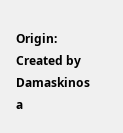Origin: Created by Damaskinos a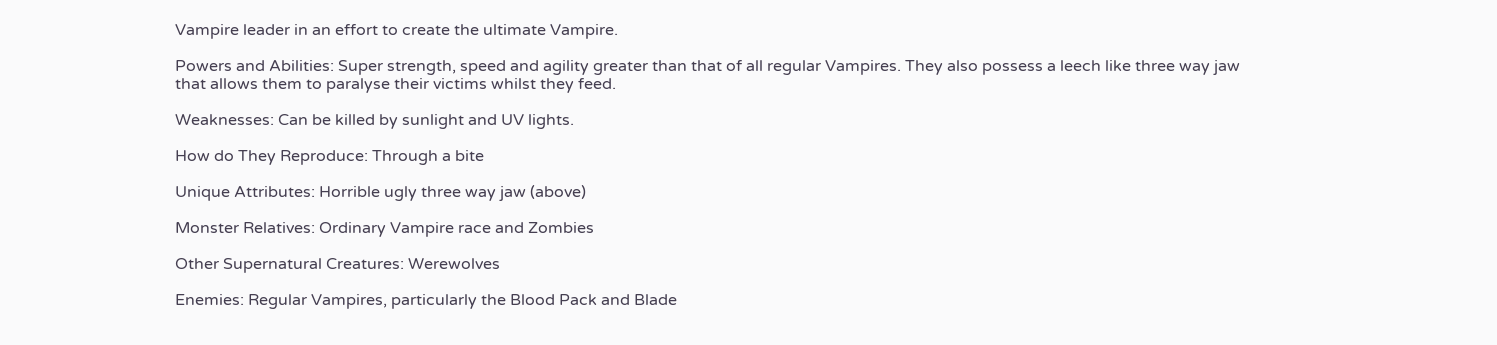Vampire leader in an effort to create the ultimate Vampire.

Powers and Abilities: Super strength, speed and agility greater than that of all regular Vampires. They also possess a leech like three way jaw that allows them to paralyse their victims whilst they feed.

Weaknesses: Can be killed by sunlight and UV lights.

How do They Reproduce: Through a bite

Unique Attributes: Horrible ugly three way jaw (above)

Monster Relatives: Ordinary Vampire race and Zombies

Other Supernatural Creatures: Werewolves

Enemies: Regular Vampires, particularly the Blood Pack and Blade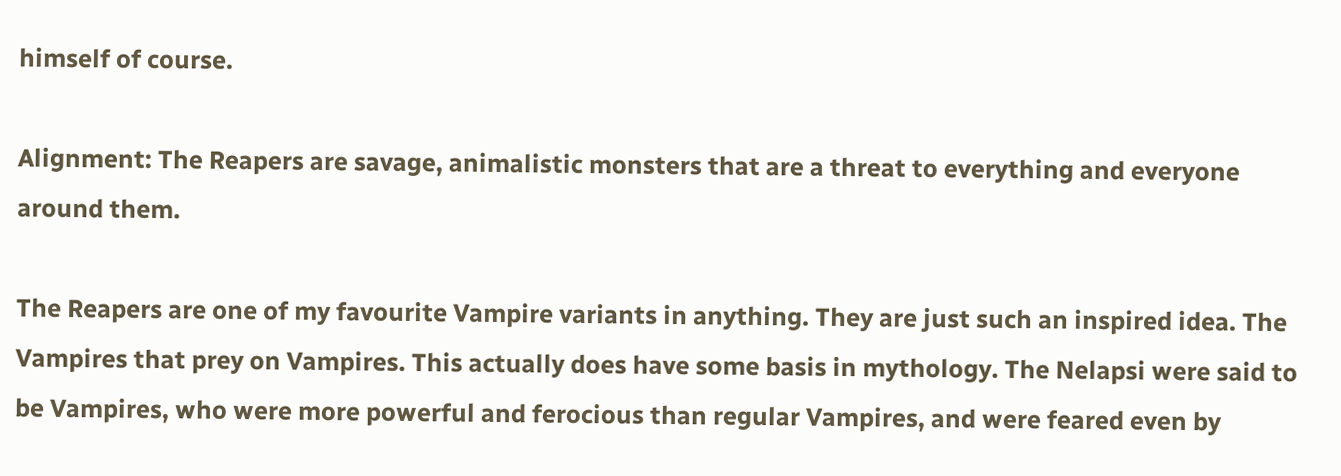himself of course.

Alignment: The Reapers are savage, animalistic monsters that are a threat to everything and everyone around them.

The Reapers are one of my favourite Vampire variants in anything. They are just such an inspired idea. The Vampires that prey on Vampires. This actually does have some basis in mythology. The Nelapsi were said to be Vampires, who were more powerful and ferocious than regular Vampires, and were feared even by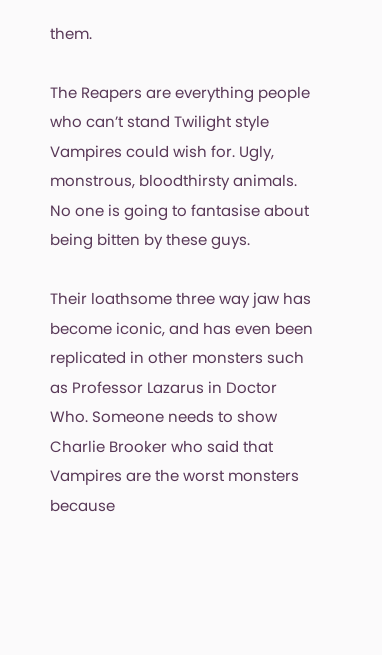them.

The Reapers are everything people who can’t stand Twilight style Vampires could wish for. Ugly, monstrous, bloodthirsty animals. No one is going to fantasise about being bitten by these guys.

Their loathsome three way jaw has become iconic, and has even been replicated in other monsters such as Professor Lazarus in Doctor Who. Someone needs to show Charlie Brooker who said that Vampires are the worst monsters because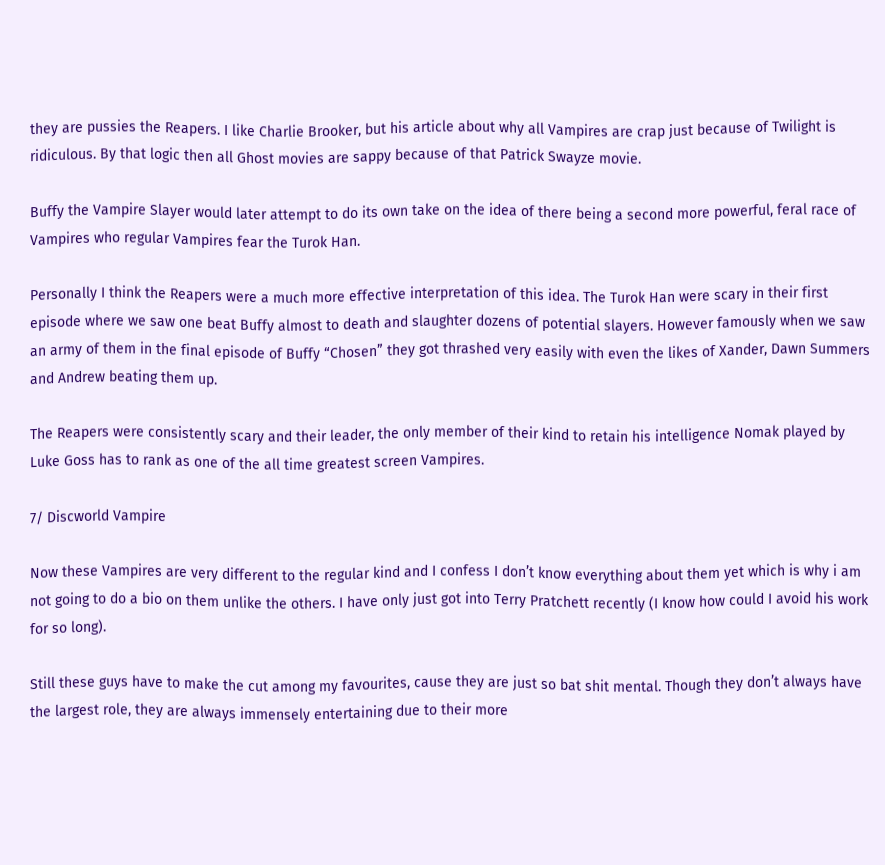they are pussies the Reapers. I like Charlie Brooker, but his article about why all Vampires are crap just because of Twilight is ridiculous. By that logic then all Ghost movies are sappy because of that Patrick Swayze movie.

Buffy the Vampire Slayer would later attempt to do its own take on the idea of there being a second more powerful, feral race of Vampires who regular Vampires fear the Turok Han.

Personally I think the Reapers were a much more effective interpretation of this idea. The Turok Han were scary in their first episode where we saw one beat Buffy almost to death and slaughter dozens of potential slayers. However famously when we saw an army of them in the final episode of Buffy “Chosen” they got thrashed very easily with even the likes of Xander, Dawn Summers and Andrew beating them up.

The Reapers were consistently scary and their leader, the only member of their kind to retain his intelligence Nomak played by Luke Goss has to rank as one of the all time greatest screen Vampires.

7/ Discworld Vampire

Now these Vampires are very different to the regular kind and I confess I don’t know everything about them yet which is why i am not going to do a bio on them unlike the others. I have only just got into Terry Pratchett recently (I know how could I avoid his work for so long).

Still these guys have to make the cut among my favourites, cause they are just so bat shit mental. Though they don’t always have the largest role, they are always immensely entertaining due to their more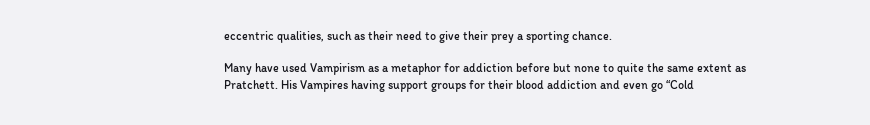eccentric qualities, such as their need to give their prey a sporting chance.

Many have used Vampirism as a metaphor for addiction before but none to quite the same extent as Pratchett. His Vampires having support groups for their blood addiction and even go “Cold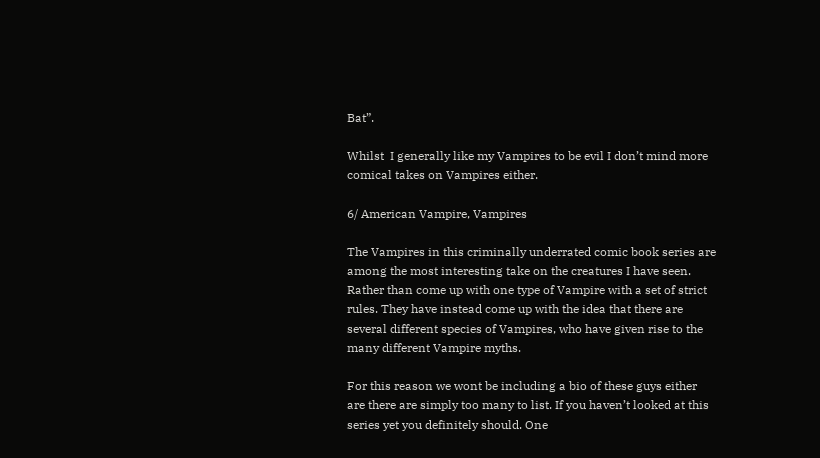Bat”.

Whilst  I generally like my Vampires to be evil I don’t mind more comical takes on Vampires either.

6/ American Vampire, Vampires

The Vampires in this criminally underrated comic book series are among the most interesting take on the creatures I have seen. Rather than come up with one type of Vampire with a set of strict rules. They have instead come up with the idea that there are several different species of Vampires, who have given rise to the many different Vampire myths.

For this reason we wont be including a bio of these guys either are there are simply too many to list. If you haven’t looked at this series yet you definitely should. One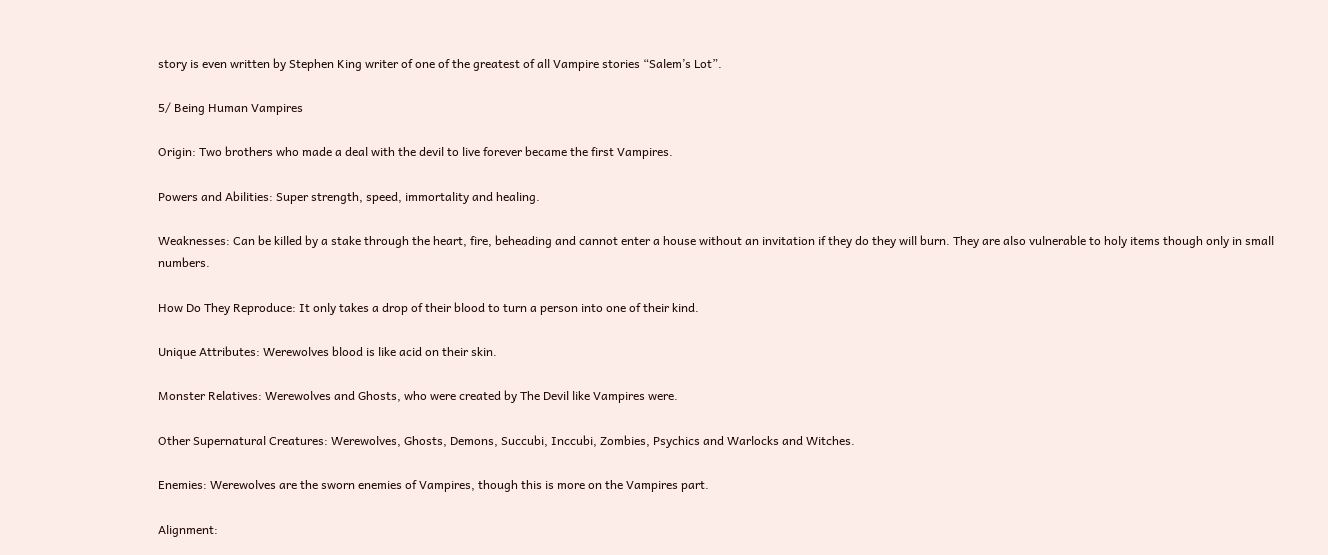story is even written by Stephen King writer of one of the greatest of all Vampire stories “Salem’s Lot”.

5/ Being Human Vampires

Origin: Two brothers who made a deal with the devil to live forever became the first Vampires.

Powers and Abilities: Super strength, speed, immortality and healing.

Weaknesses: Can be killed by a stake through the heart, fire, beheading and cannot enter a house without an invitation if they do they will burn. They are also vulnerable to holy items though only in small numbers.

How Do They Reproduce: It only takes a drop of their blood to turn a person into one of their kind.

Unique Attributes: Werewolves blood is like acid on their skin.

Monster Relatives: Werewolves and Ghosts, who were created by The Devil like Vampires were.

Other Supernatural Creatures: Werewolves, Ghosts, Demons, Succubi, Inccubi, Zombies, Psychics and Warlocks and Witches.

Enemies: Werewolves are the sworn enemies of Vampires, though this is more on the Vampires part.

Alignment: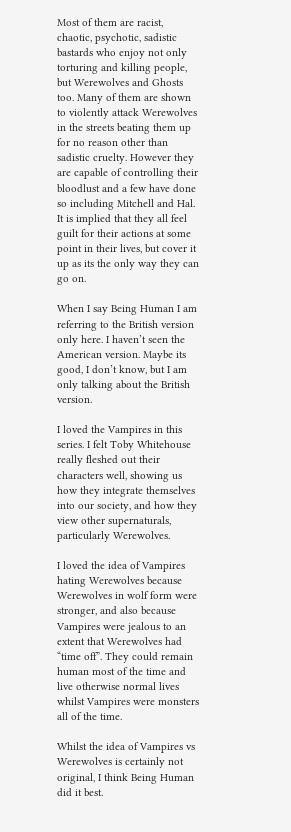Most of them are racist, chaotic, psychotic, sadistic bastards who enjoy not only torturing and killing people, but Werewolves and Ghosts too. Many of them are shown to violently attack Werewolves in the streets beating them up for no reason other than sadistic cruelty. However they are capable of controlling their bloodlust and a few have done so including Mitchell and Hal. It is implied that they all feel guilt for their actions at some point in their lives, but cover it up as its the only way they can go on.

When I say Being Human I am referring to the British version only here. I haven’t seen the American version. Maybe its good, I don’t know, but I am only talking about the British version.

I loved the Vampires in this series. I felt Toby Whitehouse really fleshed out their characters well, showing us how they integrate themselves into our society, and how they view other supernaturals, particularly Werewolves.

I loved the idea of Vampires hating Werewolves because Werewolves in wolf form were stronger, and also because Vampires were jealous to an extent that Werewolves had “time off”. They could remain human most of the time and live otherwise normal lives whilst Vampires were monsters all of the time.

Whilst the idea of Vampires vs Werewolves is certainly not original, I think Being Human did it best.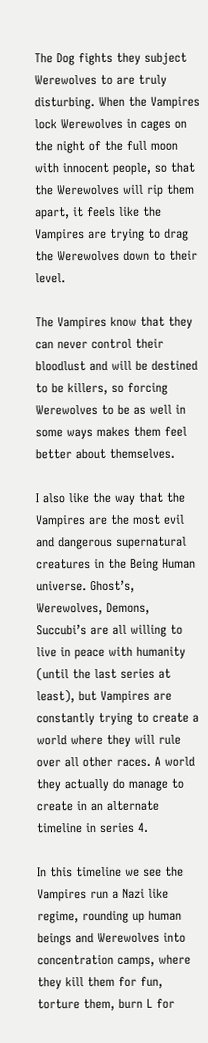The Dog fights they subject Werewolves to are truly disturbing. When the Vampires lock Werewolves in cages on the night of the full moon with innocent people, so that the Werewolves will rip them apart, it feels like the Vampires are trying to drag the Werewolves down to their level.

The Vampires know that they can never control their bloodlust and will be destined to be killers, so forcing Werewolves to be as well in some ways makes them feel better about themselves.

I also like the way that the Vampires are the most evil and dangerous supernatural creatures in the Being Human universe. Ghost’s, Werewolves, Demons, Succubi’s are all willing to live in peace with humanity (until the last series at least), but Vampires are constantly trying to create a world where they will rule over all other races. A world they actually do manage to create in an alternate timeline in series 4.

In this timeline we see the Vampires run a Nazi like regime, rounding up human beings and Werewolves into concentration camps, where they kill them for fun, torture them, burn L for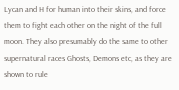Lycan and H for human into their skins, and force them to fight each other on the night of the full moon. They also presumably do the same to other supernatural races Ghosts, Demons etc, as they are shown to rule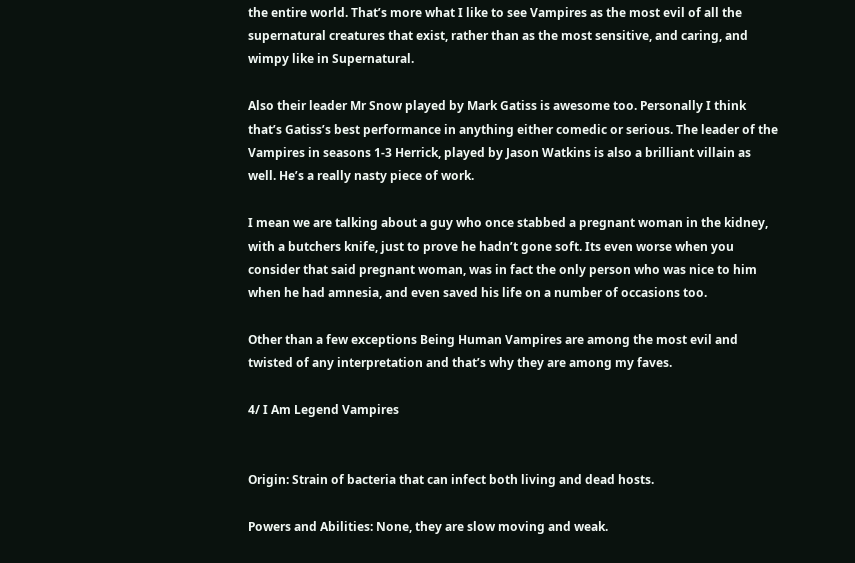the entire world. That’s more what I like to see Vampires as the most evil of all the supernatural creatures that exist, rather than as the most sensitive, and caring, and wimpy like in Supernatural.

Also their leader Mr Snow played by Mark Gatiss is awesome too. Personally I think that’s Gatiss’s best performance in anything either comedic or serious. The leader of the Vampires in seasons 1-3 Herrick, played by Jason Watkins is also a brilliant villain as well. He’s a really nasty piece of work.

I mean we are talking about a guy who once stabbed a pregnant woman in the kidney, with a butchers knife, just to prove he hadn’t gone soft. Its even worse when you consider that said pregnant woman, was in fact the only person who was nice to him when he had amnesia, and even saved his life on a number of occasions too.

Other than a few exceptions Being Human Vampires are among the most evil and twisted of any interpretation and that’s why they are among my faves.

4/ I Am Legend Vampires


Origin: Strain of bacteria that can infect both living and dead hosts.

Powers and Abilities: None, they are slow moving and weak.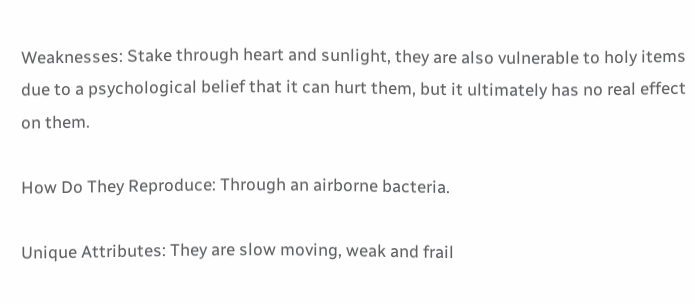Weaknesses: Stake through heart and sunlight, they are also vulnerable to holy items due to a psychological belief that it can hurt them, but it ultimately has no real effect on them.

How Do They Reproduce: Through an airborne bacteria.

Unique Attributes: They are slow moving, weak and frail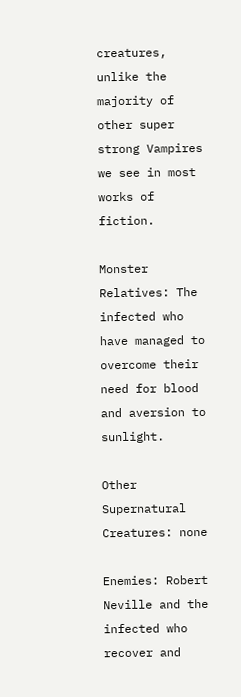creatures, unlike the majority of other super strong Vampires we see in most works of fiction.

Monster Relatives: The infected who have managed to overcome their need for blood and aversion to sunlight.

Other Supernatural Creatures: none

Enemies: Robert Neville and the infected who recover and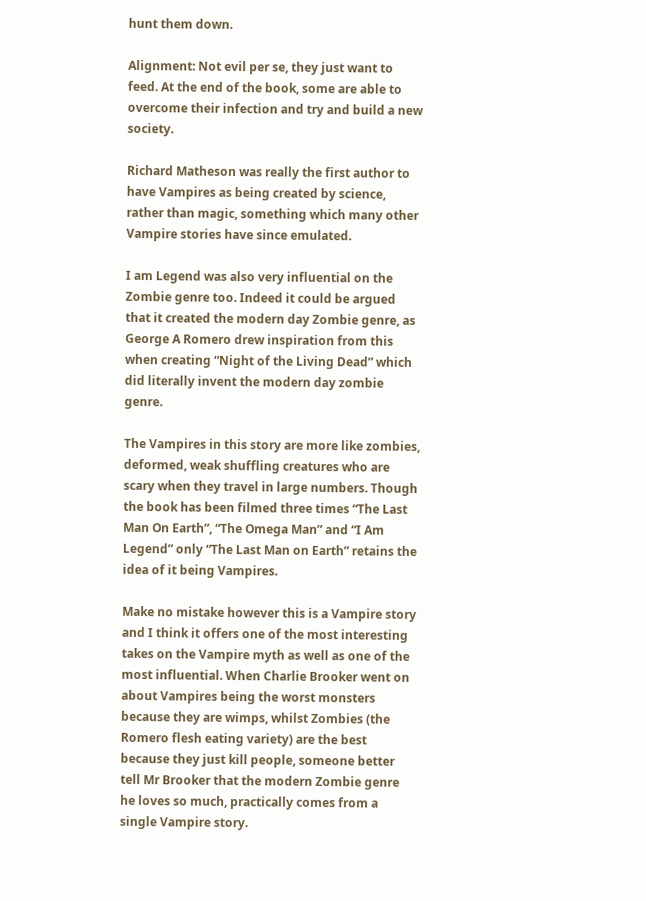hunt them down.

Alignment: Not evil per se, they just want to feed. At the end of the book, some are able to overcome their infection and try and build a new society.

Richard Matheson was really the first author to have Vampires as being created by science, rather than magic, something which many other Vampire stories have since emulated.

I am Legend was also very influential on the Zombie genre too. Indeed it could be argued that it created the modern day Zombie genre, as George A Romero drew inspiration from this when creating “Night of the Living Dead” which did literally invent the modern day zombie genre.

The Vampires in this story are more like zombies, deformed, weak shuffling creatures who are scary when they travel in large numbers. Though the book has been filmed three times “The Last Man On Earth”, “The Omega Man” and “I Am Legend” only “The Last Man on Earth” retains the idea of it being Vampires.

Make no mistake however this is a Vampire story and I think it offers one of the most interesting takes on the Vampire myth as well as one of the most influential. When Charlie Brooker went on about Vampires being the worst monsters because they are wimps, whilst Zombies (the Romero flesh eating variety) are the best because they just kill people, someone better tell Mr Brooker that the modern Zombie genre he loves so much, practically comes from a single Vampire story.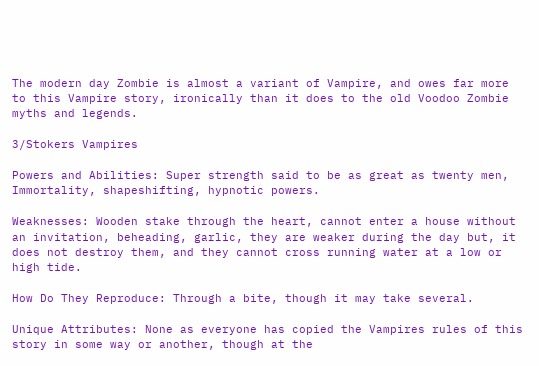The modern day Zombie is almost a variant of Vampire, and owes far more to this Vampire story, ironically than it does to the old Voodoo Zombie myths and legends.

3/Stokers Vampires

Powers and Abilities: Super strength said to be as great as twenty men, Immortality, shapeshifting, hypnotic powers.

Weaknesses: Wooden stake through the heart, cannot enter a house without an invitation, beheading, garlic, they are weaker during the day but, it does not destroy them, and they cannot cross running water at a low or high tide.

How Do They Reproduce: Through a bite, though it may take several.

Unique Attributes: None as everyone has copied the Vampires rules of this story in some way or another, though at the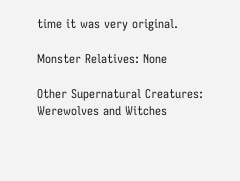time it was very original.

Monster Relatives: None

Other Supernatural Creatures: Werewolves and Witches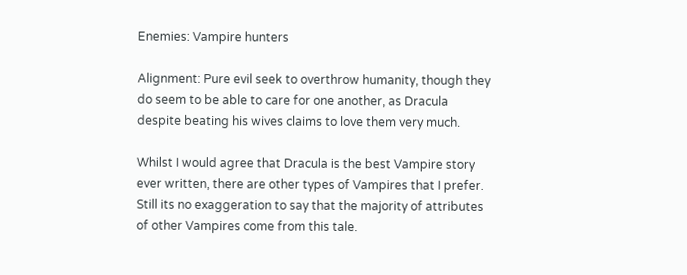Enemies: Vampire hunters

Alignment: Pure evil seek to overthrow humanity, though they do seem to be able to care for one another, as Dracula despite beating his wives claims to love them very much.

Whilst I would agree that Dracula is the best Vampire story ever written, there are other types of Vampires that I prefer. Still its no exaggeration to say that the majority of attributes of other Vampires come from this tale.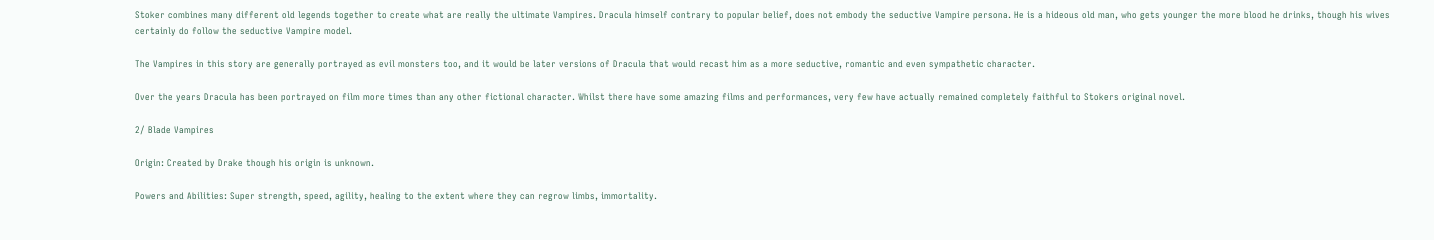Stoker combines many different old legends together to create what are really the ultimate Vampires. Dracula himself contrary to popular belief, does not embody the seductive Vampire persona. He is a hideous old man, who gets younger the more blood he drinks, though his wives certainly do follow the seductive Vampire model.

The Vampires in this story are generally portrayed as evil monsters too, and it would be later versions of Dracula that would recast him as a more seductive, romantic and even sympathetic character.

Over the years Dracula has been portrayed on film more times than any other fictional character. Whilst there have some amazing films and performances, very few have actually remained completely faithful to Stokers original novel.

2/ Blade Vampires

Origin: Created by Drake though his origin is unknown.

Powers and Abilities: Super strength, speed, agility, healing to the extent where they can regrow limbs, immortality.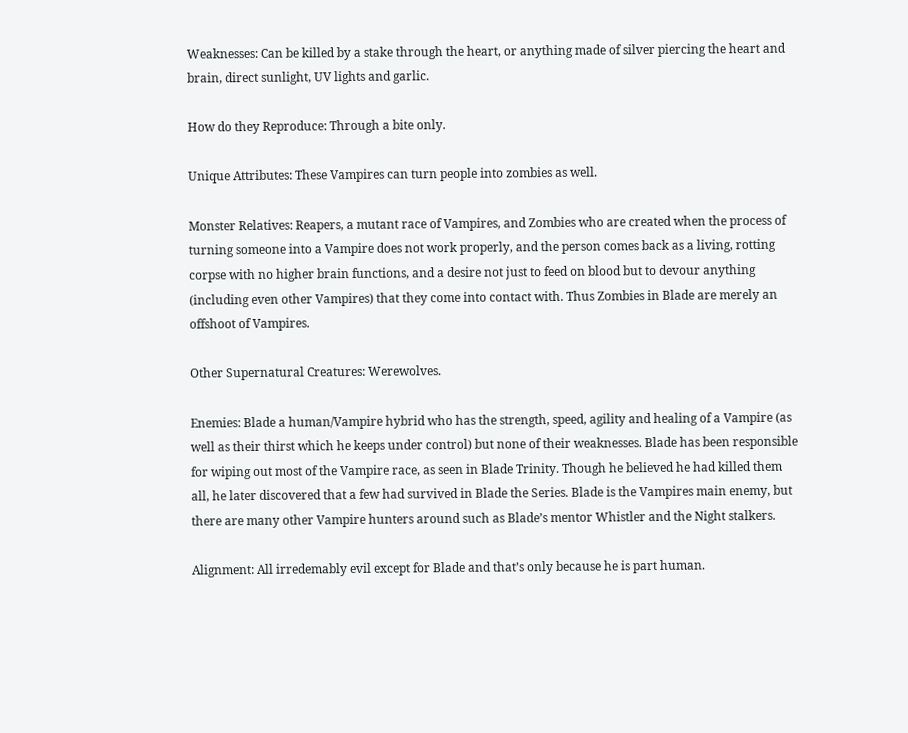Weaknesses: Can be killed by a stake through the heart, or anything made of silver piercing the heart and brain, direct sunlight, UV lights and garlic.

How do they Reproduce: Through a bite only.

Unique Attributes: These Vampires can turn people into zombies as well.

Monster Relatives: Reapers, a mutant race of Vampires, and Zombies who are created when the process of turning someone into a Vampire does not work properly, and the person comes back as a living, rotting corpse with no higher brain functions, and a desire not just to feed on blood but to devour anything (including even other Vampires) that they come into contact with. Thus Zombies in Blade are merely an offshoot of Vampires.

Other Supernatural Creatures: Werewolves.

Enemies: Blade a human/Vampire hybrid who has the strength, speed, agility and healing of a Vampire (as well as their thirst which he keeps under control) but none of their weaknesses. Blade has been responsible for wiping out most of the Vampire race, as seen in Blade Trinity. Though he believed he had killed them all, he later discovered that a few had survived in Blade the Series. Blade is the Vampires main enemy, but there are many other Vampire hunters around such as Blade’s mentor Whistler and the Night stalkers.

Alignment: All irredemably evil except for Blade and that’s only because he is part human.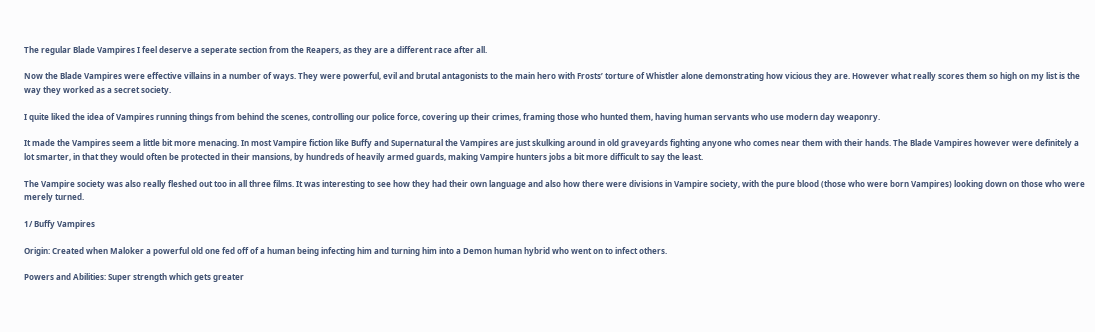The regular Blade Vampires I feel deserve a seperate section from the Reapers, as they are a different race after all.

Now the Blade Vampires were effective villains in a number of ways. They were powerful, evil and brutal antagonists to the main hero with Frosts’ torture of Whistler alone demonstrating how vicious they are. However what really scores them so high on my list is the way they worked as a secret society.

I quite liked the idea of Vampires running things from behind the scenes, controlling our police force, covering up their crimes, framing those who hunted them, having human servants who use modern day weaponry.

It made the Vampires seem a little bit more menacing. In most Vampire fiction like Buffy and Supernatural the Vampires are just skulking around in old graveyards fighting anyone who comes near them with their hands. The Blade Vampires however were definitely a lot smarter, in that they would often be protected in their mansions, by hundreds of heavily armed guards, making Vampire hunters jobs a bit more difficult to say the least.

The Vampire society was also really fleshed out too in all three films. It was interesting to see how they had their own language and also how there were divisions in Vampire society, with the pure blood (those who were born Vampires) looking down on those who were merely turned.

1/ Buffy Vampires

Origin: Created when Maloker a powerful old one fed off of a human being infecting him and turning him into a Demon human hybrid who went on to infect others.

Powers and Abilities: Super strength which gets greater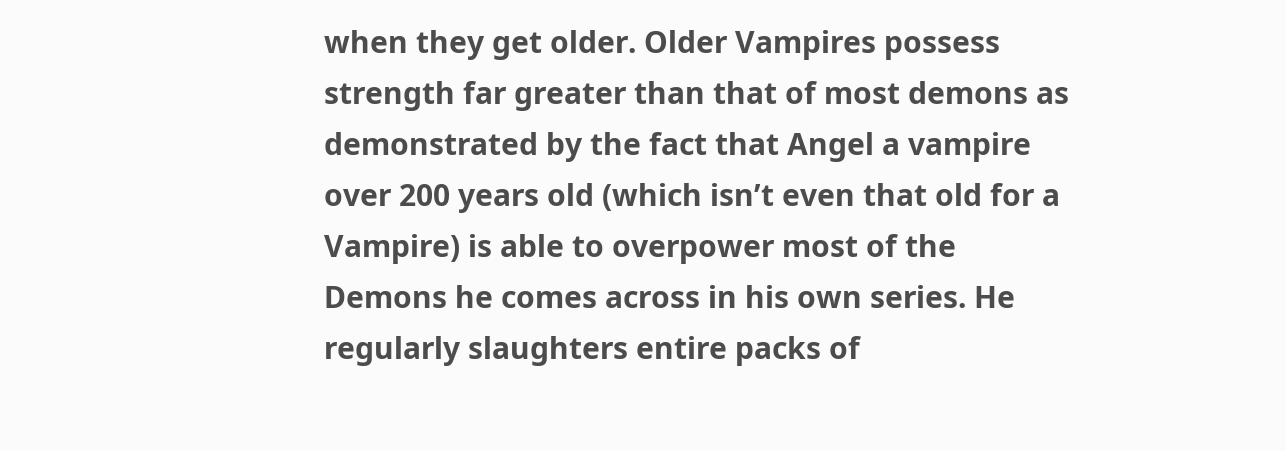when they get older. Older Vampires possess strength far greater than that of most demons as demonstrated by the fact that Angel a vampire over 200 years old (which isn’t even that old for a Vampire) is able to overpower most of the Demons he comes across in his own series. He regularly slaughters entire packs of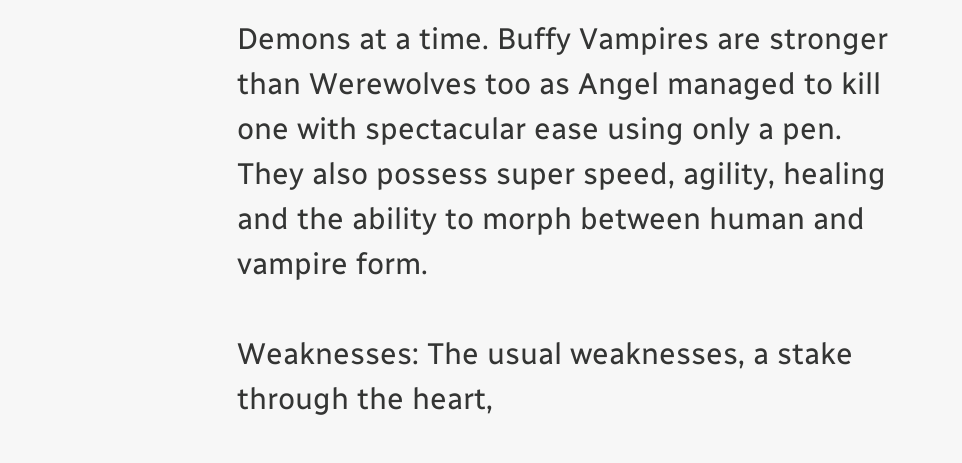Demons at a time. Buffy Vampires are stronger than Werewolves too as Angel managed to kill one with spectacular ease using only a pen. They also possess super speed, agility, healing and the ability to morph between human and vampire form.

Weaknesses: The usual weaknesses, a stake through the heart,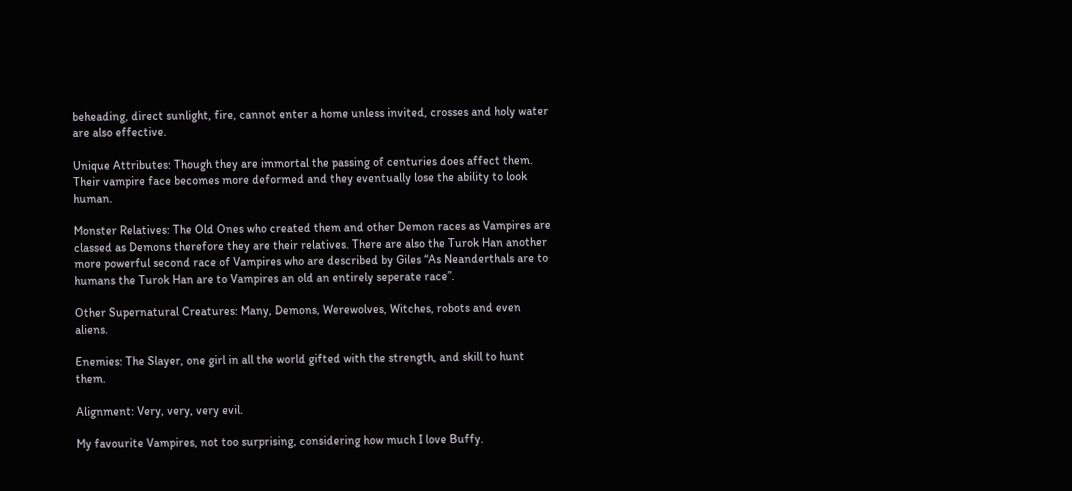beheading, direct sunlight, fire, cannot enter a home unless invited, crosses and holy water are also effective.

Unique Attributes: Though they are immortal the passing of centuries does affect them. Their vampire face becomes more deformed and they eventually lose the ability to look human.

Monster Relatives: The Old Ones who created them and other Demon races as Vampires are classed as Demons therefore they are their relatives. There are also the Turok Han another more powerful second race of Vampires who are described by Giles “As Neanderthals are to humans the Turok Han are to Vampires an old an entirely seperate race”.

Other Supernatural Creatures: Many, Demons, Werewolves, Witches, robots and even aliens.

Enemies: The Slayer, one girl in all the world gifted with the strength, and skill to hunt them.

Alignment: Very, very, very evil.

My favourite Vampires, not too surprising, considering how much I love Buffy.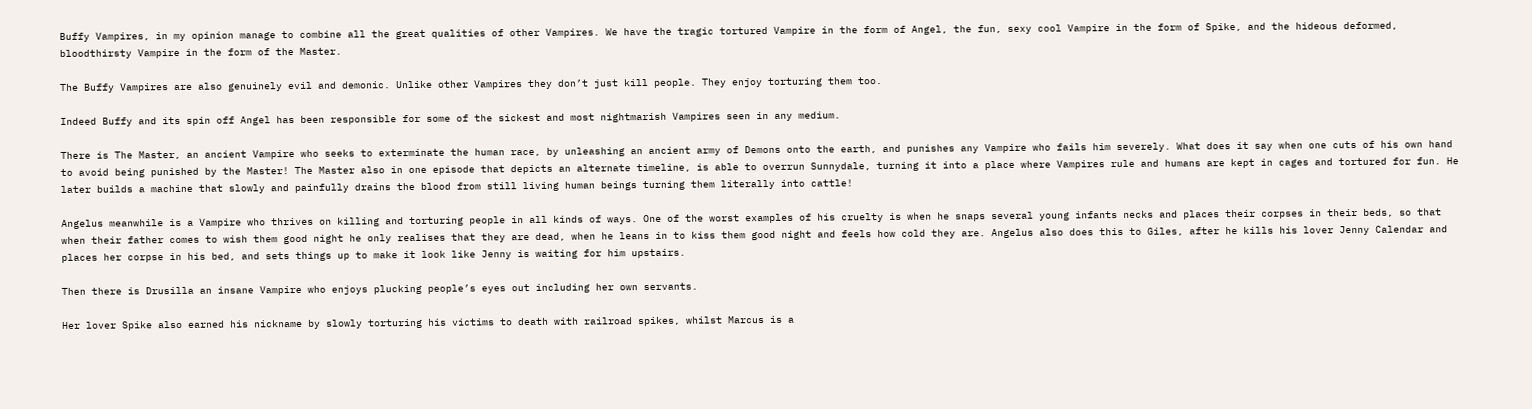Buffy Vampires, in my opinion manage to combine all the great qualities of other Vampires. We have the tragic tortured Vampire in the form of Angel, the fun, sexy cool Vampire in the form of Spike, and the hideous deformed, bloodthirsty Vampire in the form of the Master.

The Buffy Vampires are also genuinely evil and demonic. Unlike other Vampires they don’t just kill people. They enjoy torturing them too.

Indeed Buffy and its spin off Angel has been responsible for some of the sickest and most nightmarish Vampires seen in any medium.

There is The Master, an ancient Vampire who seeks to exterminate the human race, by unleashing an ancient army of Demons onto the earth, and punishes any Vampire who fails him severely. What does it say when one cuts of his own hand to avoid being punished by the Master! The Master also in one episode that depicts an alternate timeline, is able to overrun Sunnydale, turning it into a place where Vampires rule and humans are kept in cages and tortured for fun. He later builds a machine that slowly and painfully drains the blood from still living human beings turning them literally into cattle!

Angelus meanwhile is a Vampire who thrives on killing and torturing people in all kinds of ways. One of the worst examples of his cruelty is when he snaps several young infants necks and places their corpses in their beds, so that when their father comes to wish them good night he only realises that they are dead, when he leans in to kiss them good night and feels how cold they are. Angelus also does this to Giles, after he kills his lover Jenny Calendar and places her corpse in his bed, and sets things up to make it look like Jenny is waiting for him upstairs.

Then there is Drusilla an insane Vampire who enjoys plucking people’s eyes out including her own servants.

Her lover Spike also earned his nickname by slowly torturing his victims to death with railroad spikes, whilst Marcus is a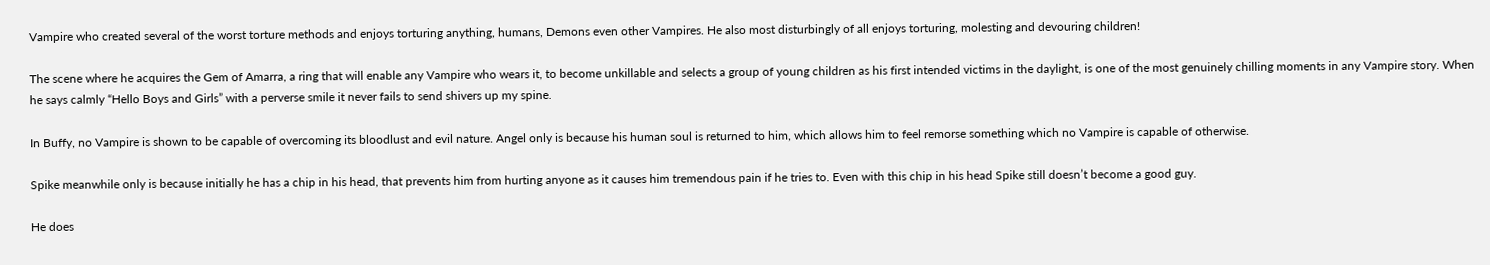Vampire who created several of the worst torture methods and enjoys torturing anything, humans, Demons even other Vampires. He also most disturbingly of all enjoys torturing, molesting and devouring children!

The scene where he acquires the Gem of Amarra, a ring that will enable any Vampire who wears it, to become unkillable and selects a group of young children as his first intended victims in the daylight, is one of the most genuinely chilling moments in any Vampire story. When he says calmly “Hello Boys and Girls” with a perverse smile it never fails to send shivers up my spine.

In Buffy, no Vampire is shown to be capable of overcoming its bloodlust and evil nature. Angel only is because his human soul is returned to him, which allows him to feel remorse something which no Vampire is capable of otherwise.

Spike meanwhile only is because initially he has a chip in his head, that prevents him from hurting anyone as it causes him tremendous pain if he tries to. Even with this chip in his head Spike still doesn’t become a good guy.

He does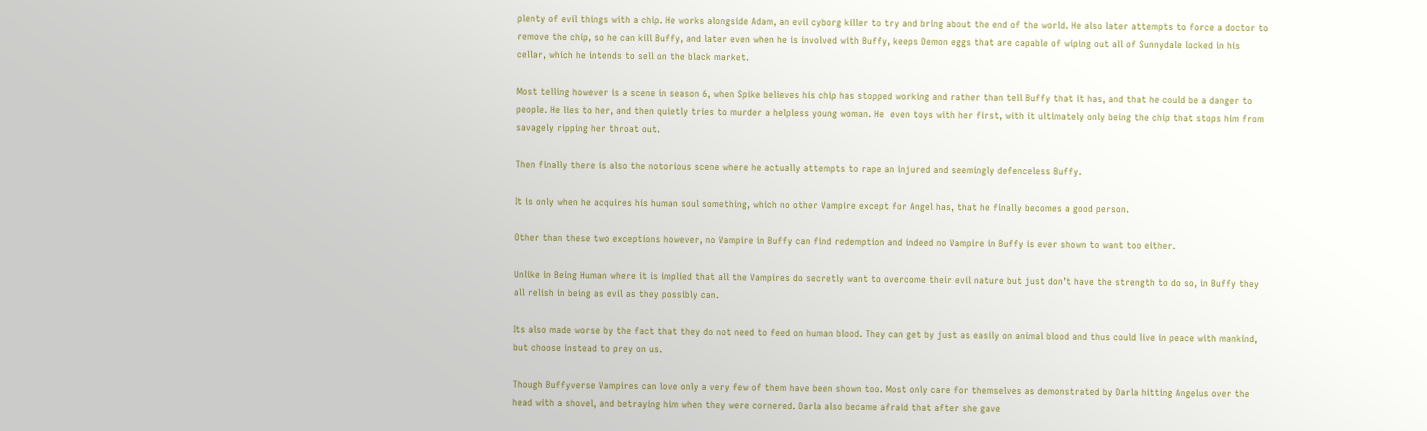plenty of evil things with a chip. He works alongside Adam, an evil cyborg killer to try and bring about the end of the world. He also later attempts to force a doctor to remove the chip, so he can kill Buffy, and later even when he is involved with Buffy, keeps Demon eggs that are capable of wiping out all of Sunnydale locked in his cellar, which he intends to sell on the black market.

Most telling however is a scene in season 6, when Spike believes his chip has stopped working and rather than tell Buffy that it has, and that he could be a danger to people. He lies to her, and then quietly tries to murder a helpless young woman. He  even toys with her first, with it ultimately only being the chip that stops him from savagely ripping her throat out.

Then finally there is also the notorious scene where he actually attempts to rape an injured and seemingly defenceless Buffy.

It is only when he acquires his human soul something, which no other Vampire except for Angel has, that he finally becomes a good person.

Other than these two exceptions however, no Vampire in Buffy can find redemption and indeed no Vampire in Buffy is ever shown to want too either.

Unlike in Being Human where it is implied that all the Vampires do secretly want to overcome their evil nature but just don’t have the strength to do so, in Buffy they all relish in being as evil as they possibly can.

Its also made worse by the fact that they do not need to feed on human blood. They can get by just as easily on animal blood and thus could live in peace with mankind, but choose instead to prey on us.

Though Buffyverse Vampires can love only a very few of them have been shown too. Most only care for themselves as demonstrated by Darla hitting Angelus over the head with a shovel, and betraying him when they were cornered. Darla also became afraid that after she gave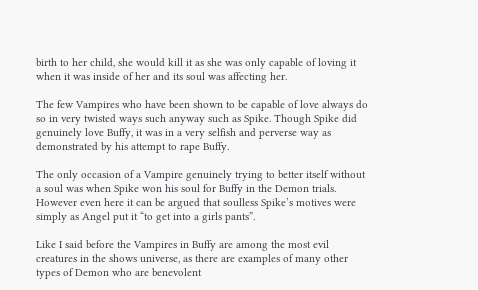birth to her child, she would kill it as she was only capable of loving it when it was inside of her and its soul was affecting her.

The few Vampires who have been shown to be capable of love always do so in very twisted ways such anyway such as Spike. Though Spike did genuinely love Buffy, it was in a very selfish and perverse way as demonstrated by his attempt to rape Buffy.

The only occasion of a Vampire genuinely trying to better itself without a soul was when Spike won his soul for Buffy in the Demon trials. However even here it can be argued that soulless Spike’s motives were simply as Angel put it “to get into a girls pants”.

Like I said before the Vampires in Buffy are among the most evil creatures in the shows universe, as there are examples of many other types of Demon who are benevolent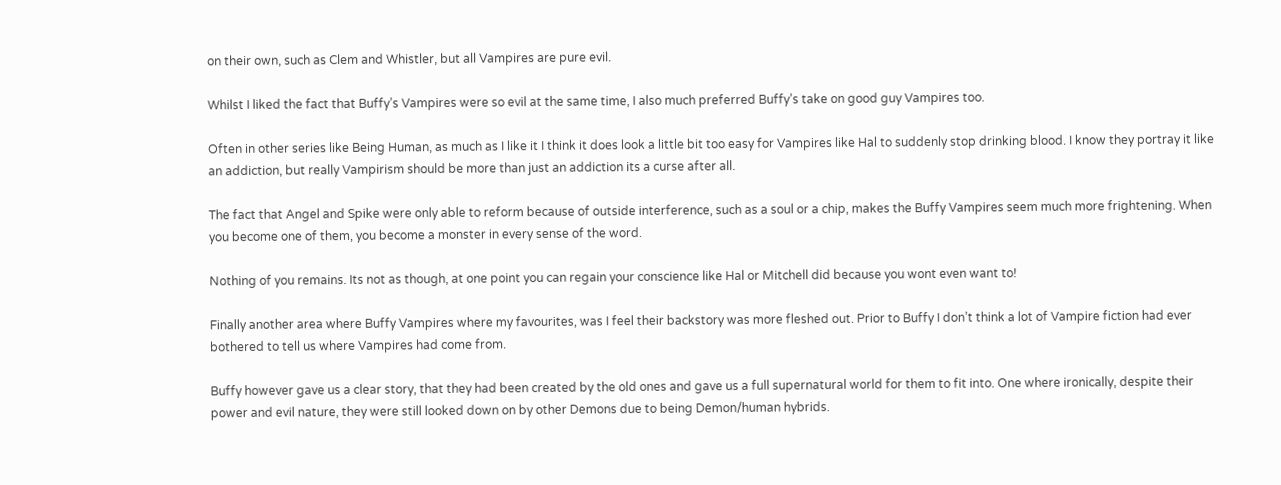on their own, such as Clem and Whistler, but all Vampires are pure evil.

Whilst I liked the fact that Buffy’s Vampires were so evil at the same time, I also much preferred Buffy’s take on good guy Vampires too.

Often in other series like Being Human, as much as I like it I think it does look a little bit too easy for Vampires like Hal to suddenly stop drinking blood. I know they portray it like an addiction, but really Vampirism should be more than just an addiction its a curse after all.

The fact that Angel and Spike were only able to reform because of outside interference, such as a soul or a chip, makes the Buffy Vampires seem much more frightening. When you become one of them, you become a monster in every sense of the word.

Nothing of you remains. Its not as though, at one point you can regain your conscience like Hal or Mitchell did because you wont even want to!

Finally another area where Buffy Vampires where my favourites, was I feel their backstory was more fleshed out. Prior to Buffy I don’t think a lot of Vampire fiction had ever bothered to tell us where Vampires had come from.

Buffy however gave us a clear story, that they had been created by the old ones and gave us a full supernatural world for them to fit into. One where ironically, despite their power and evil nature, they were still looked down on by other Demons due to being Demon/human hybrids.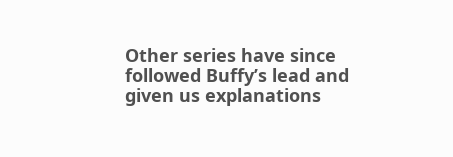Other series have since followed Buffy’s lead and given us explanations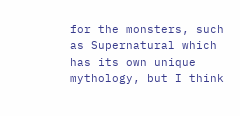for the monsters, such as Supernatural which has its own unique mythology, but I think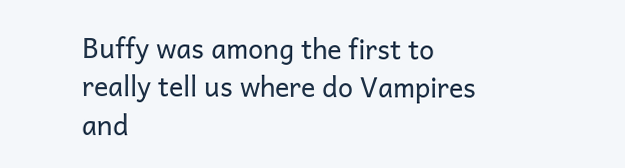Buffy was among the first to really tell us where do Vampires and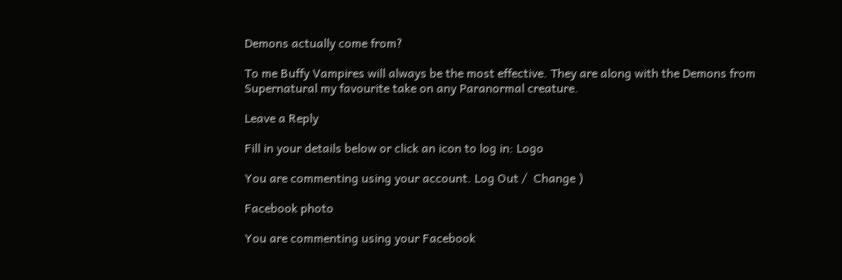Demons actually come from?

To me Buffy Vampires will always be the most effective. They are along with the Demons from Supernatural my favourite take on any Paranormal creature.

Leave a Reply

Fill in your details below or click an icon to log in: Logo

You are commenting using your account. Log Out /  Change )

Facebook photo

You are commenting using your Facebook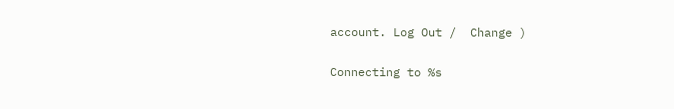account. Log Out /  Change )

Connecting to %s